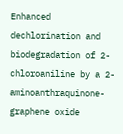Enhanced dechlorination and biodegradation of 2-chloroaniline by a 2-aminoanthraquinone-graphene oxide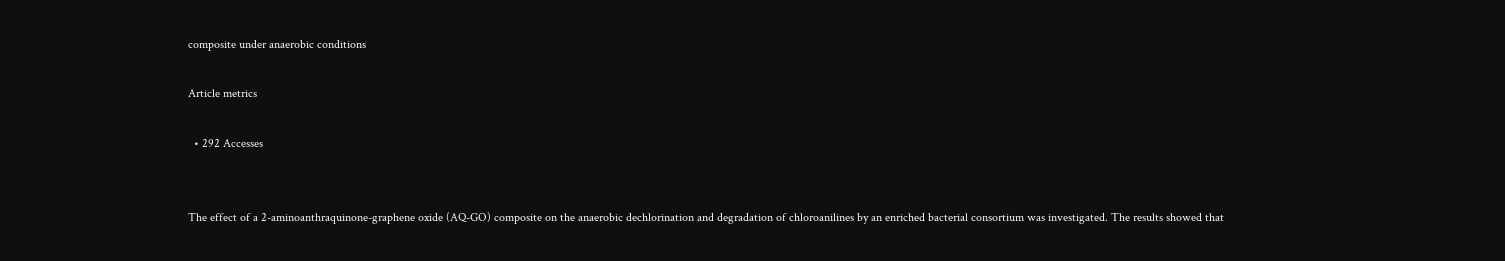composite under anaerobic conditions

Article metrics

  • 292 Accesses


The effect of a 2-aminoanthraquinone-graphene oxide (AQ-GO) composite on the anaerobic dechlorination and degradation of chloroanilines by an enriched bacterial consortium was investigated. The results showed that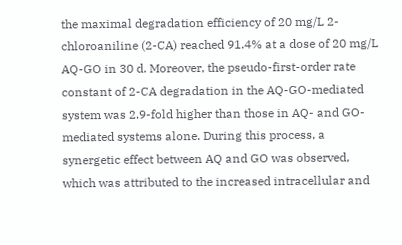the maximal degradation efficiency of 20 mg/L 2-chloroaniline (2-CA) reached 91.4% at a dose of 20 mg/L AQ-GO in 30 d. Moreover, the pseudo-first-order rate constant of 2-CA degradation in the AQ-GO-mediated system was 2.9-fold higher than those in AQ- and GO-mediated systems alone. During this process, a synergetic effect between AQ and GO was observed, which was attributed to the increased intracellular and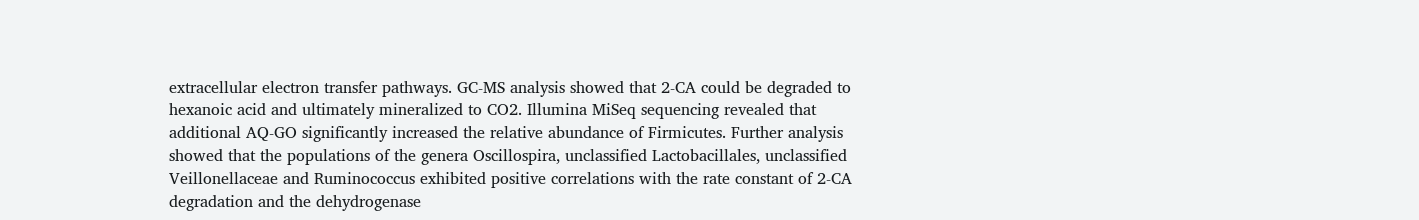extracellular electron transfer pathways. GC-MS analysis showed that 2-CA could be degraded to hexanoic acid and ultimately mineralized to CO2. Illumina MiSeq sequencing revealed that additional AQ-GO significantly increased the relative abundance of Firmicutes. Further analysis showed that the populations of the genera Oscillospira, unclassified Lactobacillales, unclassified Veillonellaceae and Ruminococcus exhibited positive correlations with the rate constant of 2-CA degradation and the dehydrogenase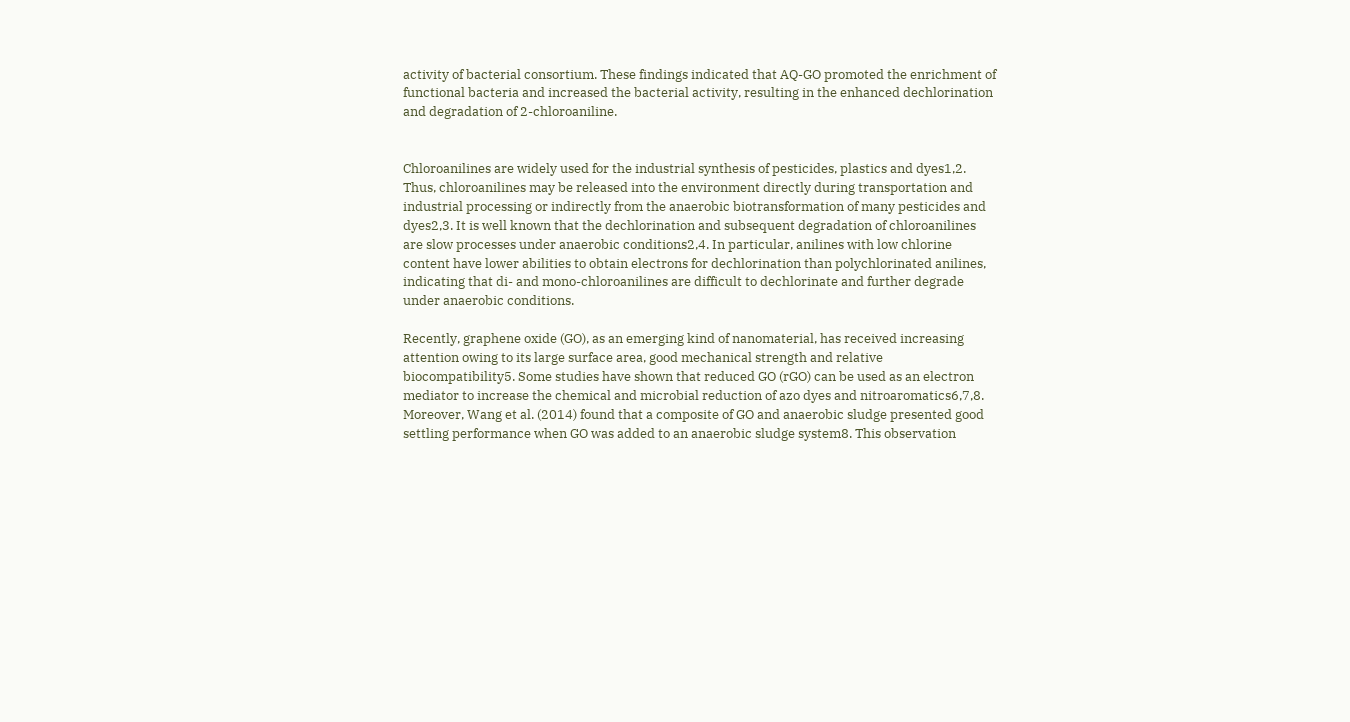activity of bacterial consortium. These findings indicated that AQ-GO promoted the enrichment of functional bacteria and increased the bacterial activity, resulting in the enhanced dechlorination and degradation of 2-chloroaniline.


Chloroanilines are widely used for the industrial synthesis of pesticides, plastics and dyes1,2. Thus, chloroanilines may be released into the environment directly during transportation and industrial processing or indirectly from the anaerobic biotransformation of many pesticides and dyes2,3. It is well known that the dechlorination and subsequent degradation of chloroanilines are slow processes under anaerobic conditions2,4. In particular, anilines with low chlorine content have lower abilities to obtain electrons for dechlorination than polychlorinated anilines, indicating that di- and mono-chloroanilines are difficult to dechlorinate and further degrade under anaerobic conditions.

Recently, graphene oxide (GO), as an emerging kind of nanomaterial, has received increasing attention owing to its large surface area, good mechanical strength and relative biocompatibility5. Some studies have shown that reduced GO (rGO) can be used as an electron mediator to increase the chemical and microbial reduction of azo dyes and nitroaromatics6,7,8. Moreover, Wang et al. (2014) found that a composite of GO and anaerobic sludge presented good settling performance when GO was added to an anaerobic sludge system8. This observation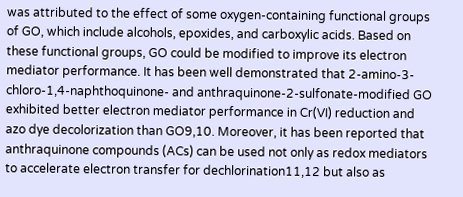was attributed to the effect of some oxygen-containing functional groups of GO, which include alcohols, epoxides, and carboxylic acids. Based on these functional groups, GO could be modified to improve its electron mediator performance. It has been well demonstrated that 2-amino-3-chloro-1,4-naphthoquinone- and anthraquinone-2-sulfonate-modified GO exhibited better electron mediator performance in Cr(VI) reduction and azo dye decolorization than GO9,10. Moreover, it has been reported that anthraquinone compounds (ACs) can be used not only as redox mediators to accelerate electron transfer for dechlorination11,12 but also as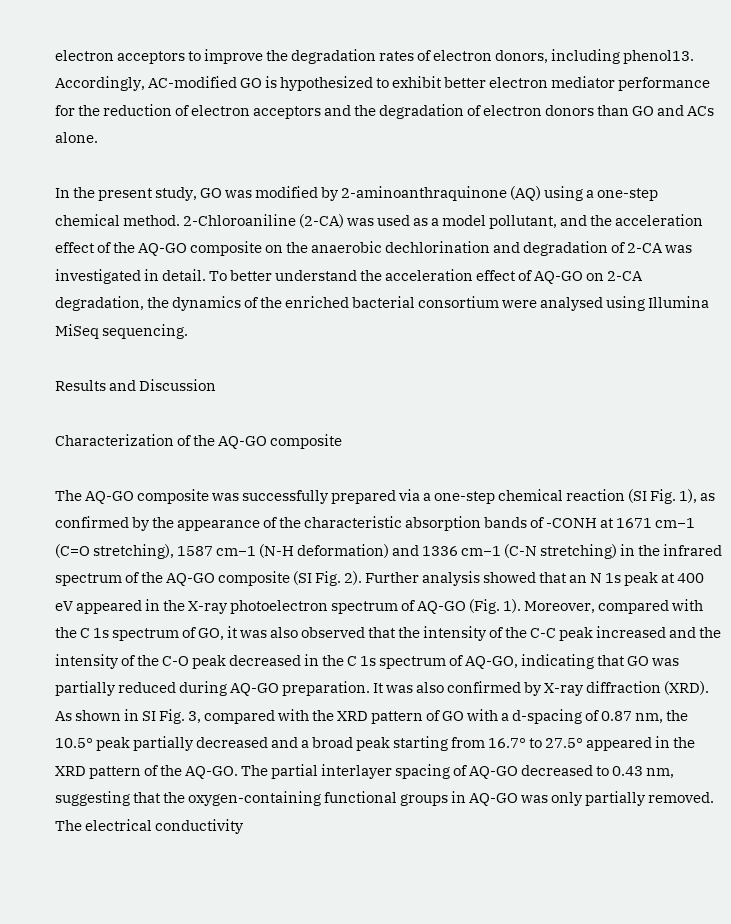electron acceptors to improve the degradation rates of electron donors, including phenol13. Accordingly, AC-modified GO is hypothesized to exhibit better electron mediator performance for the reduction of electron acceptors and the degradation of electron donors than GO and ACs alone.

In the present study, GO was modified by 2-aminoanthraquinone (AQ) using a one-step chemical method. 2-Chloroaniline (2-CA) was used as a model pollutant, and the acceleration effect of the AQ-GO composite on the anaerobic dechlorination and degradation of 2-CA was investigated in detail. To better understand the acceleration effect of AQ-GO on 2-CA degradation, the dynamics of the enriched bacterial consortium were analysed using Illumina MiSeq sequencing.

Results and Discussion

Characterization of the AQ-GO composite

The AQ-GO composite was successfully prepared via a one-step chemical reaction (SI Fig. 1), as confirmed by the appearance of the characteristic absorption bands of -CONH at 1671 cm−1 (C=O stretching), 1587 cm−1 (N-H deformation) and 1336 cm−1 (C-N stretching) in the infrared spectrum of the AQ-GO composite (SI Fig. 2). Further analysis showed that an N 1s peak at 400 eV appeared in the X-ray photoelectron spectrum of AQ-GO (Fig. 1). Moreover, compared with the C 1s spectrum of GO, it was also observed that the intensity of the C-C peak increased and the intensity of the C-O peak decreased in the C 1s spectrum of AQ-GO, indicating that GO was partially reduced during AQ-GO preparation. It was also confirmed by X-ray diffraction (XRD). As shown in SI Fig. 3, compared with the XRD pattern of GO with a d-spacing of 0.87 nm, the 10.5° peak partially decreased and a broad peak starting from 16.7° to 27.5° appeared in the XRD pattern of the AQ-GO. The partial interlayer spacing of AQ-GO decreased to 0.43 nm, suggesting that the oxygen-containing functional groups in AQ-GO was only partially removed. The electrical conductivity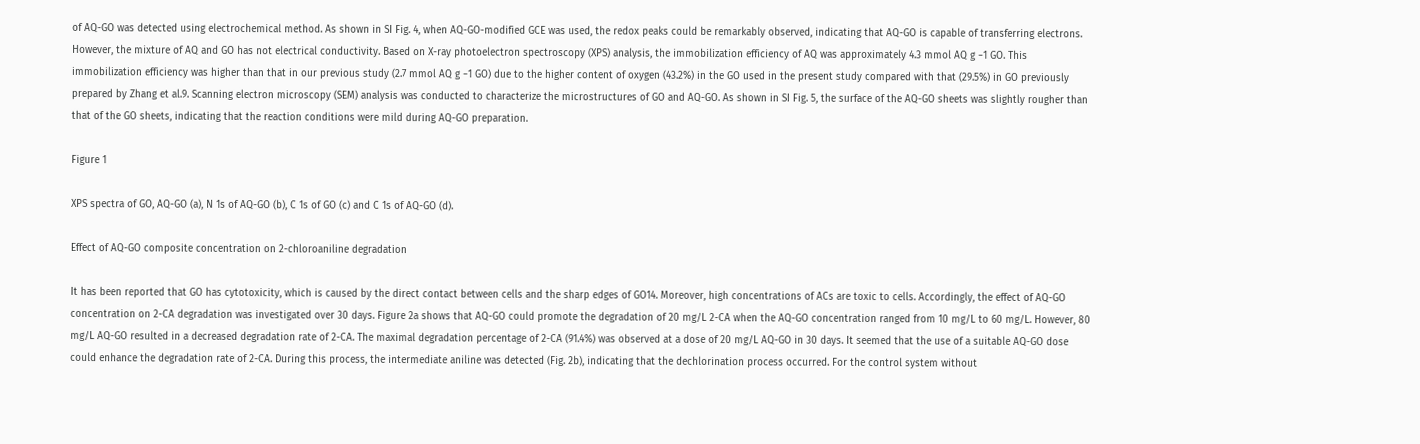of AQ-GO was detected using electrochemical method. As shown in SI Fig. 4, when AQ-GO-modified GCE was used, the redox peaks could be remarkably observed, indicating that AQ-GO is capable of transferring electrons. However, the mixture of AQ and GO has not electrical conductivity. Based on X-ray photoelectron spectroscopy (XPS) analysis, the immobilization efficiency of AQ was approximately 4.3 mmol AQ g −1 GO. This immobilization efficiency was higher than that in our previous study (2.7 mmol AQ g −1 GO) due to the higher content of oxygen (43.2%) in the GO used in the present study compared with that (29.5%) in GO previously prepared by Zhang et al.9. Scanning electron microscopy (SEM) analysis was conducted to characterize the microstructures of GO and AQ-GO. As shown in SI Fig. 5, the surface of the AQ-GO sheets was slightly rougher than that of the GO sheets, indicating that the reaction conditions were mild during AQ-GO preparation.

Figure 1

XPS spectra of GO, AQ-GO (a), N 1s of AQ-GO (b), C 1s of GO (c) and C 1s of AQ-GO (d).

Effect of AQ-GO composite concentration on 2-chloroaniline degradation

It has been reported that GO has cytotoxicity, which is caused by the direct contact between cells and the sharp edges of GO14. Moreover, high concentrations of ACs are toxic to cells. Accordingly, the effect of AQ-GO concentration on 2-CA degradation was investigated over 30 days. Figure 2a shows that AQ-GO could promote the degradation of 20 mg/L 2-CA when the AQ-GO concentration ranged from 10 mg/L to 60 mg/L. However, 80 mg/L AQ-GO resulted in a decreased degradation rate of 2-CA. The maximal degradation percentage of 2-CA (91.4%) was observed at a dose of 20 mg/L AQ-GO in 30 days. It seemed that the use of a suitable AQ-GO dose could enhance the degradation rate of 2-CA. During this process, the intermediate aniline was detected (Fig. 2b), indicating that the dechlorination process occurred. For the control system without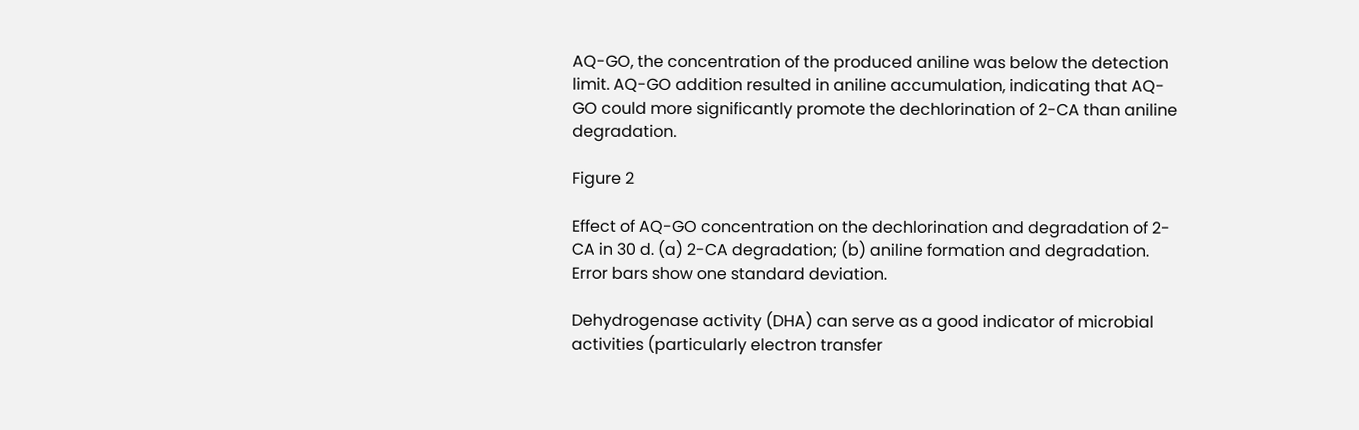AQ-GO, the concentration of the produced aniline was below the detection limit. AQ-GO addition resulted in aniline accumulation, indicating that AQ-GO could more significantly promote the dechlorination of 2-CA than aniline degradation.

Figure 2

Effect of AQ-GO concentration on the dechlorination and degradation of 2-CA in 30 d. (a) 2-CA degradation; (b) aniline formation and degradation. Error bars show one standard deviation.

Dehydrogenase activity (DHA) can serve as a good indicator of microbial activities (particularly electron transfer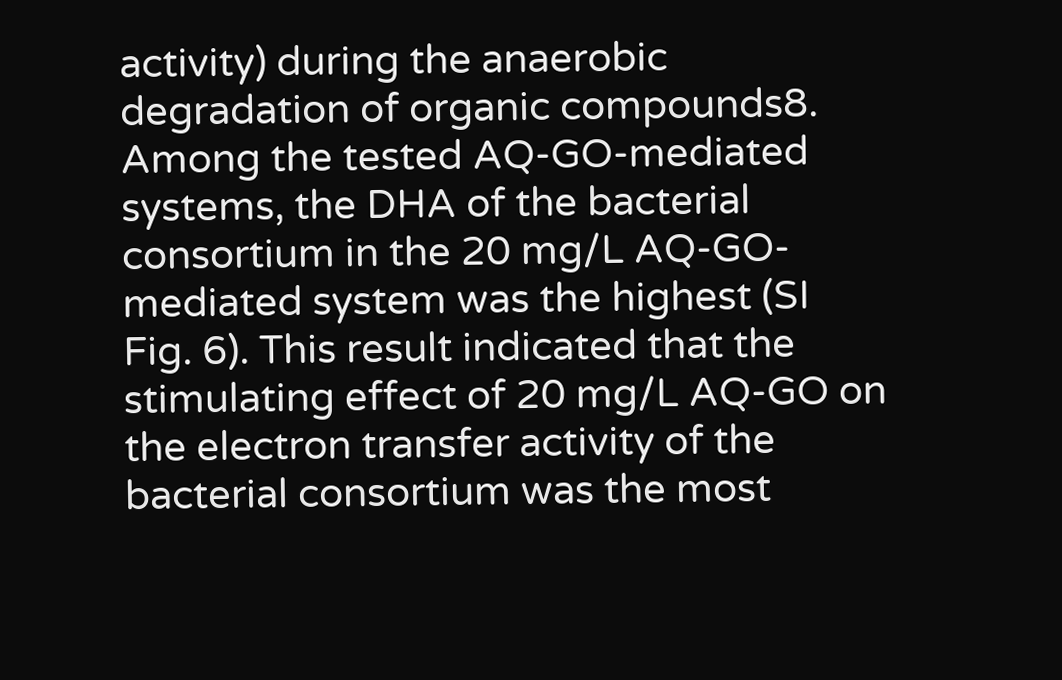activity) during the anaerobic degradation of organic compounds8. Among the tested AQ-GO-mediated systems, the DHA of the bacterial consortium in the 20 mg/L AQ-GO-mediated system was the highest (SI Fig. 6). This result indicated that the stimulating effect of 20 mg/L AQ-GO on the electron transfer activity of the bacterial consortium was the most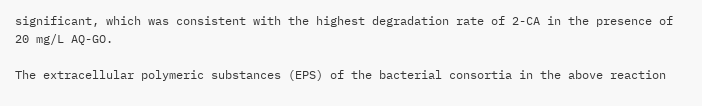significant, which was consistent with the highest degradation rate of 2-CA in the presence of 20 mg/L AQ-GO.

The extracellular polymeric substances (EPS) of the bacterial consortia in the above reaction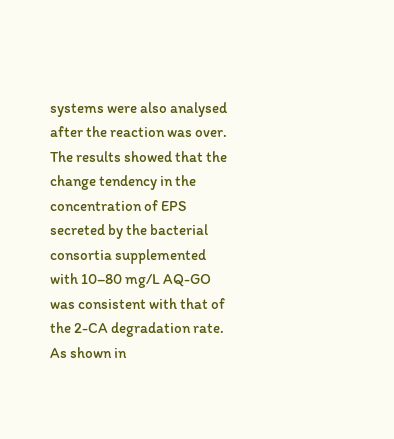systems were also analysed after the reaction was over. The results showed that the change tendency in the concentration of EPS secreted by the bacterial consortia supplemented with 10–80 mg/L AQ-GO was consistent with that of the 2-CA degradation rate. As shown in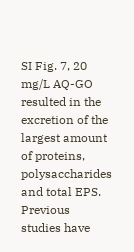SI Fig. 7, 20 mg/L AQ-GO resulted in the excretion of the largest amount of proteins, polysaccharides and total EPS. Previous studies have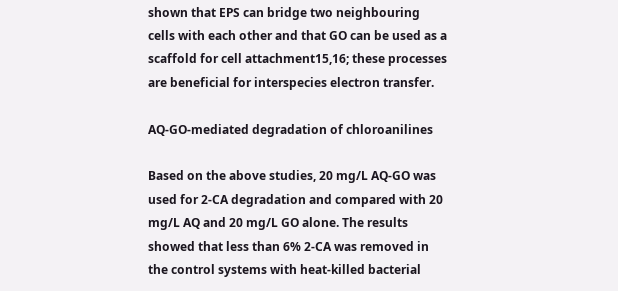shown that EPS can bridge two neighbouring cells with each other and that GO can be used as a scaffold for cell attachment15,16; these processes are beneficial for interspecies electron transfer.

AQ-GO-mediated degradation of chloroanilines

Based on the above studies, 20 mg/L AQ-GO was used for 2-CA degradation and compared with 20 mg/L AQ and 20 mg/L GO alone. The results showed that less than 6% 2-CA was removed in the control systems with heat-killed bacterial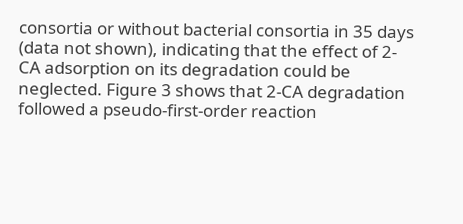consortia or without bacterial consortia in 35 days (data not shown), indicating that the effect of 2-CA adsorption on its degradation could be neglected. Figure 3 shows that 2-CA degradation followed a pseudo-first-order reaction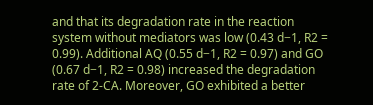and that its degradation rate in the reaction system without mediators was low (0.43 d−1, R2 = 0.99). Additional AQ (0.55 d−1, R2 = 0.97) and GO (0.67 d−1, R2 = 0.98) increased the degradation rate of 2-CA. Moreover, GO exhibited a better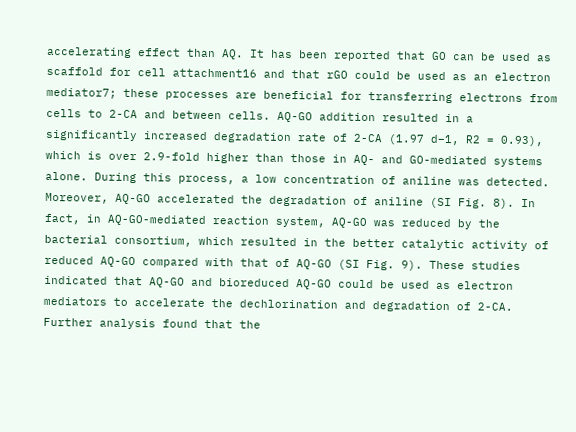accelerating effect than AQ. It has been reported that GO can be used as scaffold for cell attachment16 and that rGO could be used as an electron mediator7; these processes are beneficial for transferring electrons from cells to 2-CA and between cells. AQ-GO addition resulted in a significantly increased degradation rate of 2-CA (1.97 d−1, R2 = 0.93), which is over 2.9-fold higher than those in AQ- and GO-mediated systems alone. During this process, a low concentration of aniline was detected. Moreover, AQ-GO accelerated the degradation of aniline (SI Fig. 8). In fact, in AQ-GO-mediated reaction system, AQ-GO was reduced by the bacterial consortium, which resulted in the better catalytic activity of reduced AQ-GO compared with that of AQ-GO (SI Fig. 9). These studies indicated that AQ-GO and bioreduced AQ-GO could be used as electron mediators to accelerate the dechlorination and degradation of 2-CA. Further analysis found that the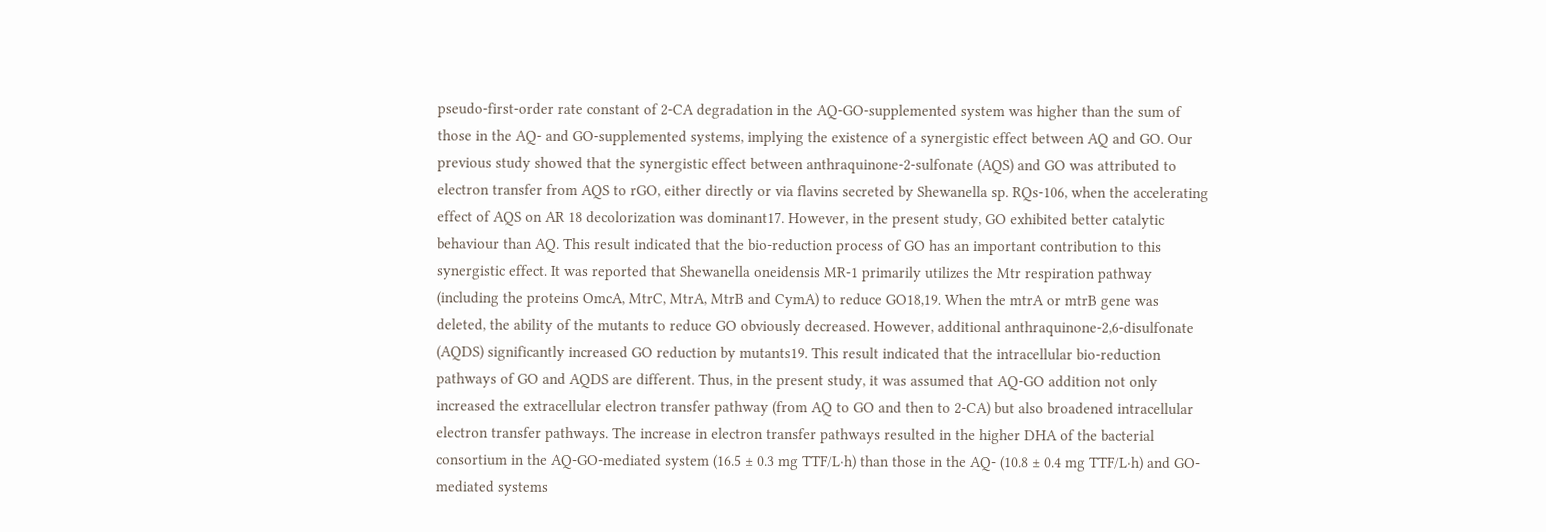pseudo-first-order rate constant of 2-CA degradation in the AQ-GO-supplemented system was higher than the sum of those in the AQ- and GO-supplemented systems, implying the existence of a synergistic effect between AQ and GO. Our previous study showed that the synergistic effect between anthraquinone-2-sulfonate (AQS) and GO was attributed to electron transfer from AQS to rGO, either directly or via flavins secreted by Shewanella sp. RQs-106, when the accelerating effect of AQS on AR 18 decolorization was dominant17. However, in the present study, GO exhibited better catalytic behaviour than AQ. This result indicated that the bio-reduction process of GO has an important contribution to this synergistic effect. It was reported that Shewanella oneidensis MR-1 primarily utilizes the Mtr respiration pathway (including the proteins OmcA, MtrC, MtrA, MtrB and CymA) to reduce GO18,19. When the mtrA or mtrB gene was deleted, the ability of the mutants to reduce GO obviously decreased. However, additional anthraquinone-2,6-disulfonate (AQDS) significantly increased GO reduction by mutants19. This result indicated that the intracellular bio-reduction pathways of GO and AQDS are different. Thus, in the present study, it was assumed that AQ-GO addition not only increased the extracellular electron transfer pathway (from AQ to GO and then to 2-CA) but also broadened intracellular electron transfer pathways. The increase in electron transfer pathways resulted in the higher DHA of the bacterial consortium in the AQ-GO-mediated system (16.5 ± 0.3 mg TTF/L·h) than those in the AQ- (10.8 ± 0.4 mg TTF/L·h) and GO-mediated systems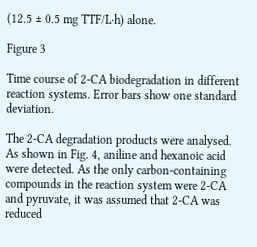(12.5 ± 0.5 mg TTF/L·h) alone.

Figure 3

Time course of 2-CA biodegradation in different reaction systems. Error bars show one standard deviation.

The 2-CA degradation products were analysed. As shown in Fig. 4, aniline and hexanoic acid were detected. As the only carbon-containing compounds in the reaction system were 2-CA and pyruvate, it was assumed that 2-CA was reduced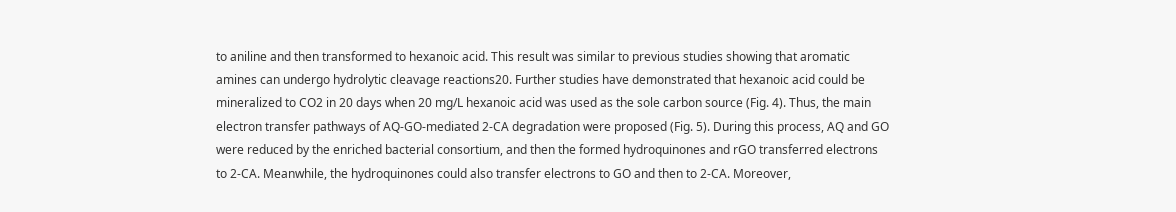to aniline and then transformed to hexanoic acid. This result was similar to previous studies showing that aromatic amines can undergo hydrolytic cleavage reactions20. Further studies have demonstrated that hexanoic acid could be mineralized to CO2 in 20 days when 20 mg/L hexanoic acid was used as the sole carbon source (Fig. 4). Thus, the main electron transfer pathways of AQ-GO-mediated 2-CA degradation were proposed (Fig. 5). During this process, AQ and GO were reduced by the enriched bacterial consortium, and then the formed hydroquinones and rGO transferred electrons to 2-CA. Meanwhile, the hydroquinones could also transfer electrons to GO and then to 2-CA. Moreover,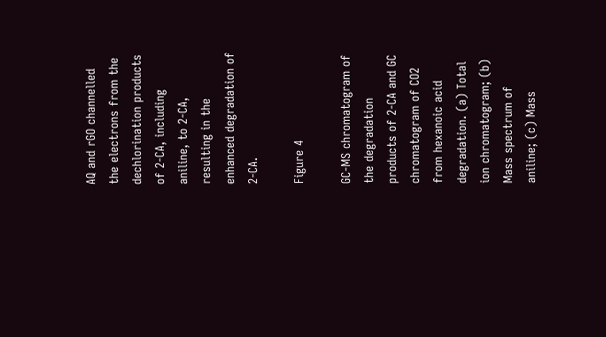AQ and rGO channelled the electrons from the dechlorination products of 2-CA, including aniline, to 2-CA, resulting in the enhanced degradation of 2-CA.

Figure 4

GC-MS chromatogram of the degradation products of 2-CA and GC chromatogram of CO2 from hexanoic acid degradation. (a) Total ion chromatogram; (b) Mass spectrum of aniline; (c) Mass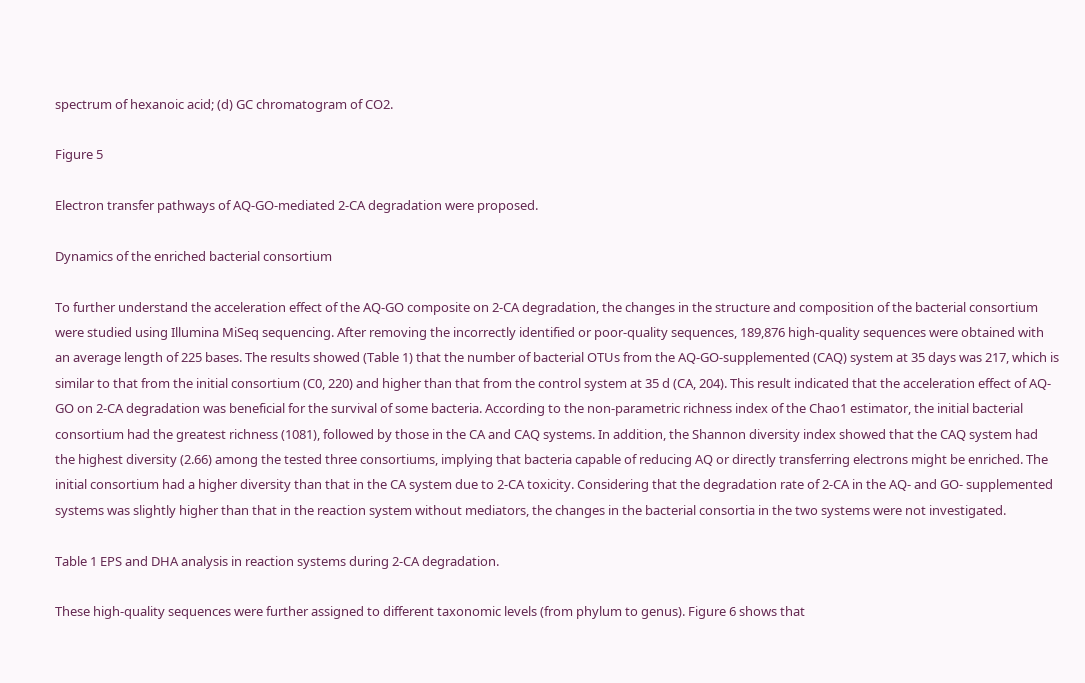spectrum of hexanoic acid; (d) GC chromatogram of CO2.

Figure 5

Electron transfer pathways of AQ-GO-mediated 2-CA degradation were proposed.

Dynamics of the enriched bacterial consortium

To further understand the acceleration effect of the AQ-GO composite on 2-CA degradation, the changes in the structure and composition of the bacterial consortium were studied using Illumina MiSeq sequencing. After removing the incorrectly identified or poor-quality sequences, 189,876 high-quality sequences were obtained with an average length of 225 bases. The results showed (Table 1) that the number of bacterial OTUs from the AQ-GO-supplemented (CAQ) system at 35 days was 217, which is similar to that from the initial consortium (C0, 220) and higher than that from the control system at 35 d (CA, 204). This result indicated that the acceleration effect of AQ-GO on 2-CA degradation was beneficial for the survival of some bacteria. According to the non-parametric richness index of the Chao1 estimator, the initial bacterial consortium had the greatest richness (1081), followed by those in the CA and CAQ systems. In addition, the Shannon diversity index showed that the CAQ system had the highest diversity (2.66) among the tested three consortiums, implying that bacteria capable of reducing AQ or directly transferring electrons might be enriched. The initial consortium had a higher diversity than that in the CA system due to 2-CA toxicity. Considering that the degradation rate of 2-CA in the AQ- and GO- supplemented systems was slightly higher than that in the reaction system without mediators, the changes in the bacterial consortia in the two systems were not investigated.

Table 1 EPS and DHA analysis in reaction systems during 2-CA degradation.

These high-quality sequences were further assigned to different taxonomic levels (from phylum to genus). Figure 6 shows that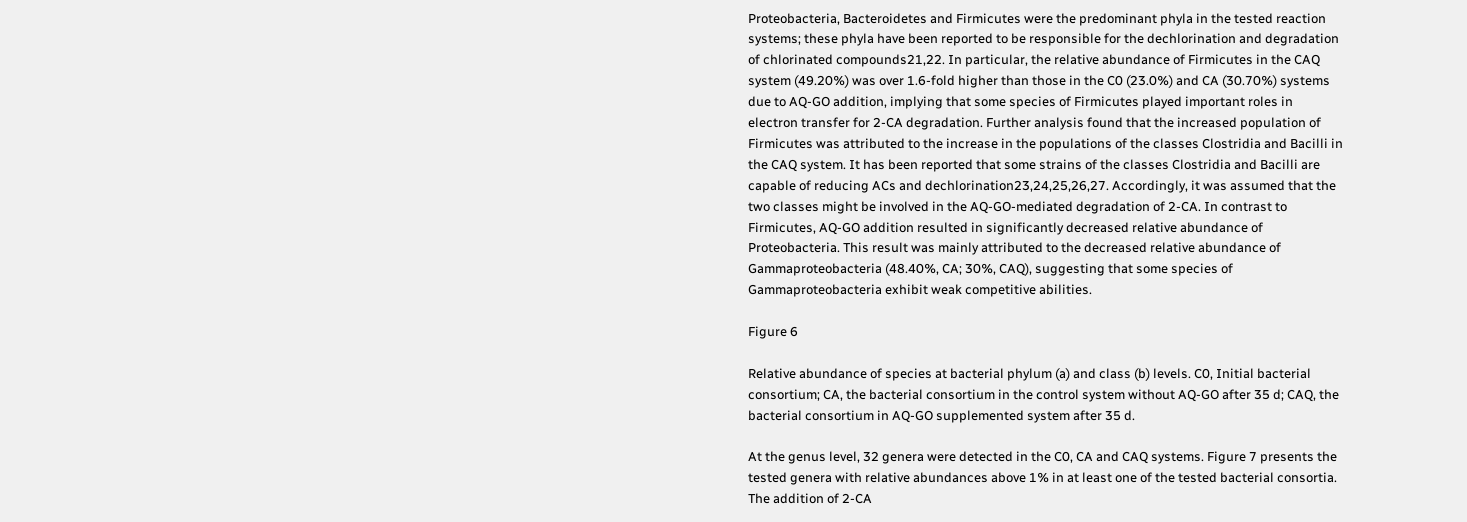Proteobacteria, Bacteroidetes and Firmicutes were the predominant phyla in the tested reaction systems; these phyla have been reported to be responsible for the dechlorination and degradation of chlorinated compounds21,22. In particular, the relative abundance of Firmicutes in the CAQ system (49.20%) was over 1.6-fold higher than those in the C0 (23.0%) and CA (30.70%) systems due to AQ-GO addition, implying that some species of Firmicutes played important roles in electron transfer for 2-CA degradation. Further analysis found that the increased population of Firmicutes was attributed to the increase in the populations of the classes Clostridia and Bacilli in the CAQ system. It has been reported that some strains of the classes Clostridia and Bacilli are capable of reducing ACs and dechlorination23,24,25,26,27. Accordingly, it was assumed that the two classes might be involved in the AQ-GO-mediated degradation of 2-CA. In contrast to Firmicutes, AQ-GO addition resulted in significantly decreased relative abundance of Proteobacteria. This result was mainly attributed to the decreased relative abundance of Gammaproteobacteria (48.40%, CA; 30%, CAQ), suggesting that some species of Gammaproteobacteria exhibit weak competitive abilities.

Figure 6

Relative abundance of species at bacterial phylum (a) and class (b) levels. C0, Initial bacterial consortium; CA, the bacterial consortium in the control system without AQ-GO after 35 d; CAQ, the bacterial consortium in AQ-GO supplemented system after 35 d.

At the genus level, 32 genera were detected in the C0, CA and CAQ systems. Figure 7 presents the tested genera with relative abundances above 1% in at least one of the tested bacterial consortia. The addition of 2-CA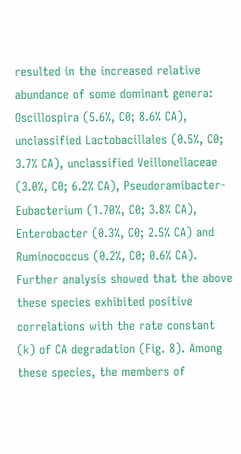resulted in the increased relative abundance of some dominant genera: Oscillospira (5.6%, C0; 8.6% CA), unclassified Lactobacillales (0.5%, C0; 3.7% CA), unclassified Veillonellaceae (3.0%, C0; 6.2% CA), Pseudoramibacter-Eubacterium (1.70%, C0; 3.8% CA), Enterobacter (0.3%, C0; 2.5% CA) and Ruminococcus (0.2%, C0; 0.6% CA). Further analysis showed that the above these species exhibited positive correlations with the rate constant (k) of CA degradation (Fig. 8). Among these species, the members of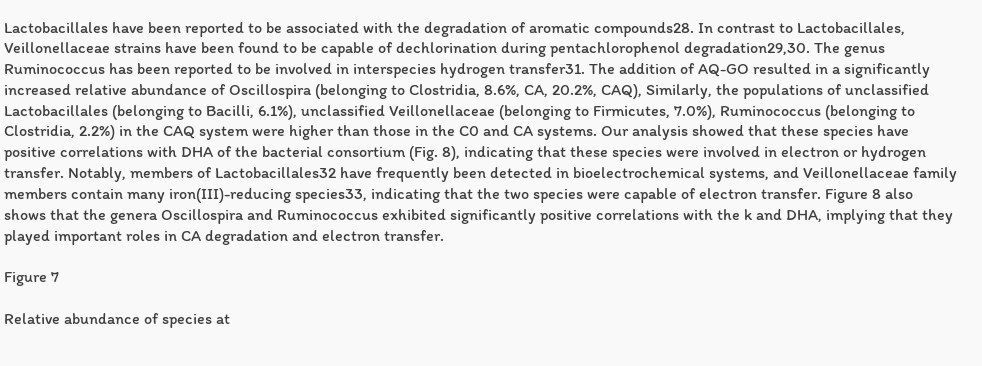Lactobacillales have been reported to be associated with the degradation of aromatic compounds28. In contrast to Lactobacillales, Veillonellaceae strains have been found to be capable of dechlorination during pentachlorophenol degradation29,30. The genus Ruminococcus has been reported to be involved in interspecies hydrogen transfer31. The addition of AQ-GO resulted in a significantly increased relative abundance of Oscillospira (belonging to Clostridia, 8.6%, CA, 20.2%, CAQ), Similarly, the populations of unclassified Lactobacillales (belonging to Bacilli, 6.1%), unclassified Veillonellaceae (belonging to Firmicutes, 7.0%), Ruminococcus (belonging to Clostridia, 2.2%) in the CAQ system were higher than those in the C0 and CA systems. Our analysis showed that these species have positive correlations with DHA of the bacterial consortium (Fig. 8), indicating that these species were involved in electron or hydrogen transfer. Notably, members of Lactobacillales32 have frequently been detected in bioelectrochemical systems, and Veillonellaceae family members contain many iron(III)-reducing species33, indicating that the two species were capable of electron transfer. Figure 8 also shows that the genera Oscillospira and Ruminococcus exhibited significantly positive correlations with the k and DHA, implying that they played important roles in CA degradation and electron transfer.

Figure 7

Relative abundance of species at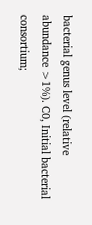bacterial genus level (relative abundance >1%). C0, Initial bacterial consortium;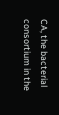CA, the bacterial consortium in the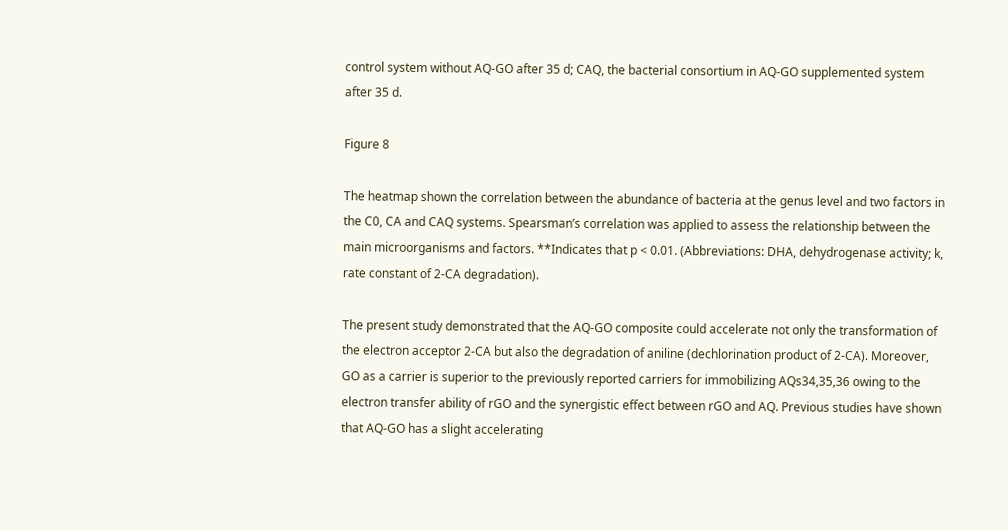control system without AQ-GO after 35 d; CAQ, the bacterial consortium in AQ-GO supplemented system after 35 d.

Figure 8

The heatmap shown the correlation between the abundance of bacteria at the genus level and two factors in the C0, CA and CAQ systems. Spearsman’s correlation was applied to assess the relationship between the main microorganisms and factors. **Indicates that p < 0.01. (Abbreviations: DHA, dehydrogenase activity; k, rate constant of 2-CA degradation).

The present study demonstrated that the AQ-GO composite could accelerate not only the transformation of the electron acceptor 2-CA but also the degradation of aniline (dechlorination product of 2-CA). Moreover, GO as a carrier is superior to the previously reported carriers for immobilizing AQs34,35,36 owing to the electron transfer ability of rGO and the synergistic effect between rGO and AQ. Previous studies have shown that AQ-GO has a slight accelerating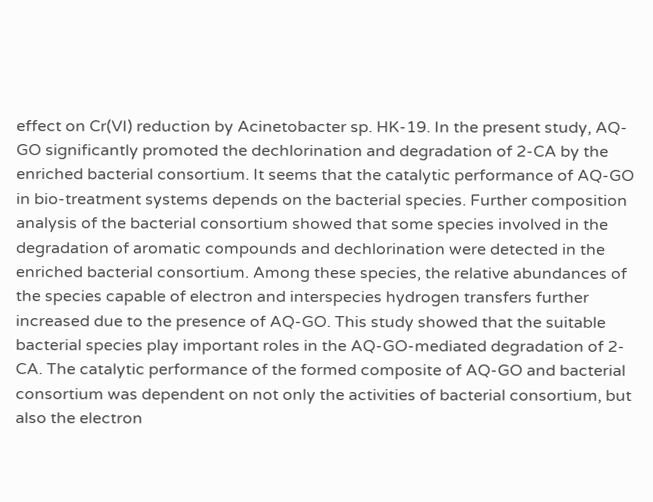effect on Cr(VI) reduction by Acinetobacter sp. HK-19. In the present study, AQ-GO significantly promoted the dechlorination and degradation of 2-CA by the enriched bacterial consortium. It seems that the catalytic performance of AQ-GO in bio-treatment systems depends on the bacterial species. Further composition analysis of the bacterial consortium showed that some species involved in the degradation of aromatic compounds and dechlorination were detected in the enriched bacterial consortium. Among these species, the relative abundances of the species capable of electron and interspecies hydrogen transfers further increased due to the presence of AQ-GO. This study showed that the suitable bacterial species play important roles in the AQ-GO-mediated degradation of 2-CA. The catalytic performance of the formed composite of AQ-GO and bacterial consortium was dependent on not only the activities of bacterial consortium, but also the electron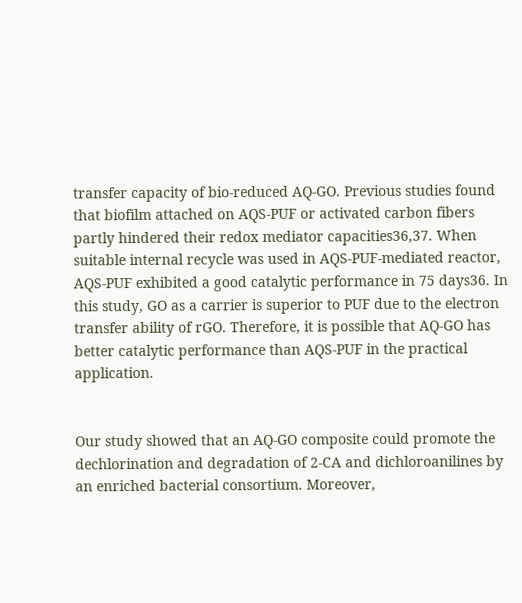transfer capacity of bio-reduced AQ-GO. Previous studies found that biofilm attached on AQS-PUF or activated carbon fibers partly hindered their redox mediator capacities36,37. When suitable internal recycle was used in AQS-PUF-mediated reactor, AQS-PUF exhibited a good catalytic performance in 75 days36. In this study, GO as a carrier is superior to PUF due to the electron transfer ability of rGO. Therefore, it is possible that AQ-GO has better catalytic performance than AQS-PUF in the practical application.


Our study showed that an AQ-GO composite could promote the dechlorination and degradation of 2-CA and dichloroanilines by an enriched bacterial consortium. Moreover,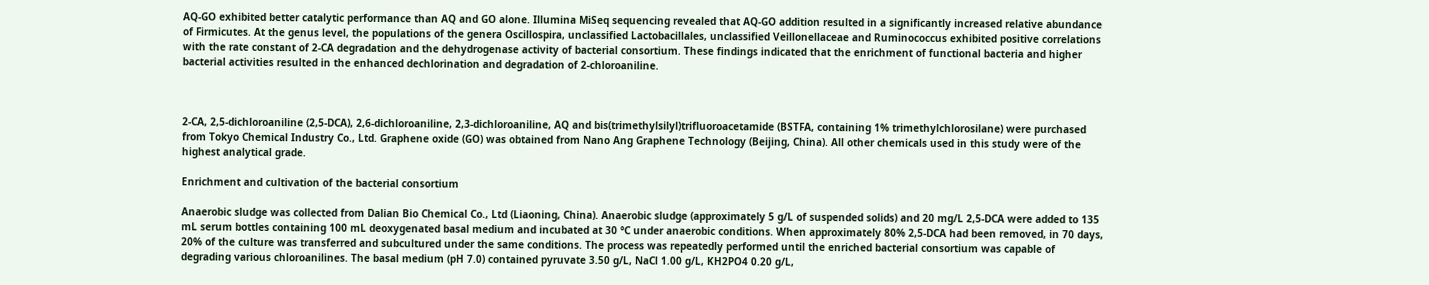AQ-GO exhibited better catalytic performance than AQ and GO alone. Illumina MiSeq sequencing revealed that AQ-GO addition resulted in a significantly increased relative abundance of Firmicutes. At the genus level, the populations of the genera Oscillospira, unclassified Lactobacillales, unclassified Veillonellaceae and Ruminococcus exhibited positive correlations with the rate constant of 2-CA degradation and the dehydrogenase activity of bacterial consortium. These findings indicated that the enrichment of functional bacteria and higher bacterial activities resulted in the enhanced dechlorination and degradation of 2-chloroaniline.



2-CA, 2,5-dichloroaniline (2,5-DCA), 2,6-dichloroaniline, 2,3-dichloroaniline, AQ and bis(trimethylsilyl)trifluoroacetamide (BSTFA, containing 1% trimethylchlorosilane) were purchased from Tokyo Chemical Industry Co., Ltd. Graphene oxide (GO) was obtained from Nano Ang Graphene Technology (Beijing, China). All other chemicals used in this study were of the highest analytical grade.

Enrichment and cultivation of the bacterial consortium

Anaerobic sludge was collected from Dalian Bio Chemical Co., Ltd (Liaoning, China). Anaerobic sludge (approximately 5 g/L of suspended solids) and 20 mg/L 2,5-DCA were added to 135 mL serum bottles containing 100 mL deoxygenated basal medium and incubated at 30 °C under anaerobic conditions. When approximately 80% 2,5-DCA had been removed, in 70 days, 20% of the culture was transferred and subcultured under the same conditions. The process was repeatedly performed until the enriched bacterial consortium was capable of degrading various chloroanilines. The basal medium (pH 7.0) contained pyruvate 3.50 g/L, NaCl 1.00 g/L, KH2PO4 0.20 g/L,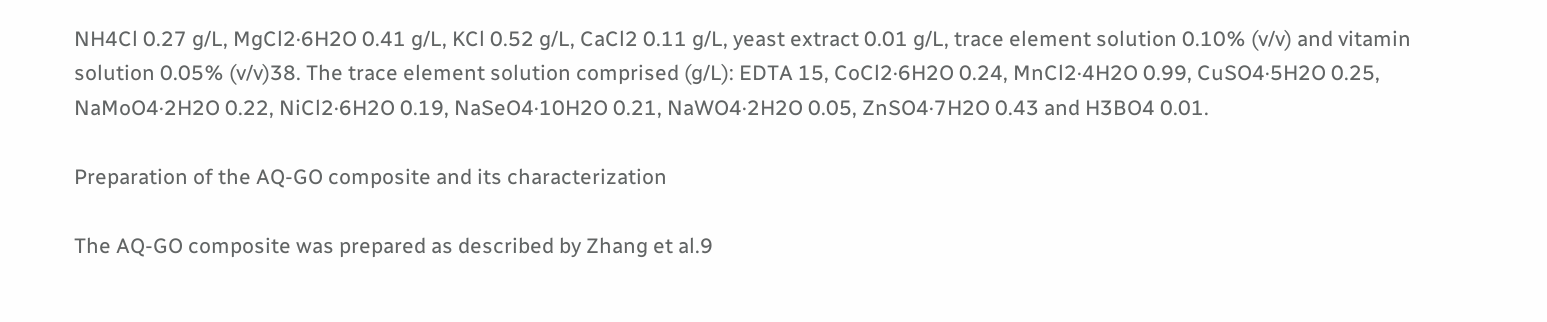NH4Cl 0.27 g/L, MgCl2·6H2O 0.41 g/L, KCl 0.52 g/L, CaCl2 0.11 g/L, yeast extract 0.01 g/L, trace element solution 0.10% (v/v) and vitamin solution 0.05% (v/v)38. The trace element solution comprised (g/L): EDTA 15, CoCl2·6H2O 0.24, MnCl2·4H2O 0.99, CuSO4·5H2O 0.25, NaMoO4·2H2O 0.22, NiCl2·6H2O 0.19, NaSeO4·10H2O 0.21, NaWO4·2H2O 0.05, ZnSO4·7H2O 0.43 and H3BO4 0.01.

Preparation of the AQ-GO composite and its characterization

The AQ-GO composite was prepared as described by Zhang et al.9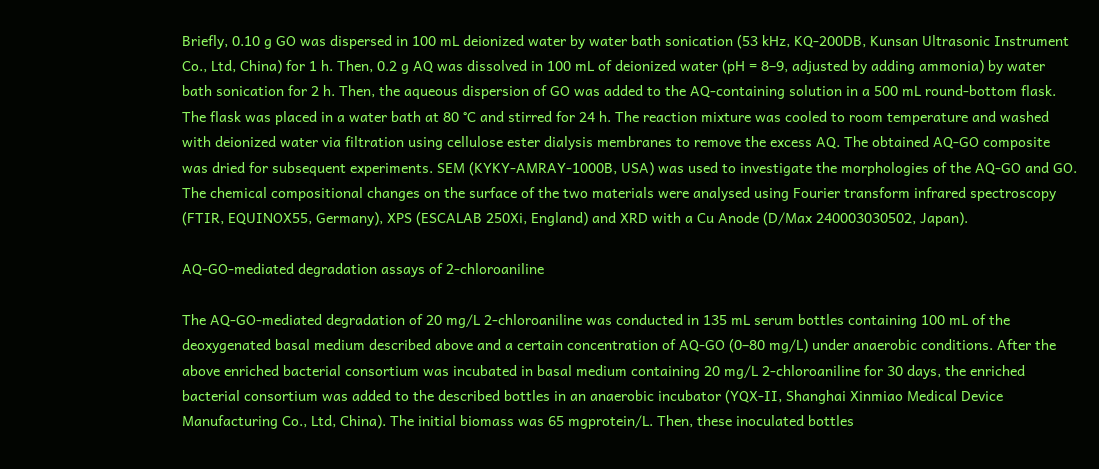Briefly, 0.10 g GO was dispersed in 100 mL deionized water by water bath sonication (53 kHz, KQ-200DB, Kunsan Ultrasonic Instrument Co., Ltd, China) for 1 h. Then, 0.2 g AQ was dissolved in 100 mL of deionized water (pH = 8–9, adjusted by adding ammonia) by water bath sonication for 2 h. Then, the aqueous dispersion of GO was added to the AQ-containing solution in a 500 mL round-bottom flask. The flask was placed in a water bath at 80 °C and stirred for 24 h. The reaction mixture was cooled to room temperature and washed with deionized water via filtration using cellulose ester dialysis membranes to remove the excess AQ. The obtained AQ-GO composite was dried for subsequent experiments. SEM (KYKY-AMRAY-1000B, USA) was used to investigate the morphologies of the AQ-GO and GO. The chemical compositional changes on the surface of the two materials were analysed using Fourier transform infrared spectroscopy (FTIR, EQUINOX55, Germany), XPS (ESCALAB 250Xi, England) and XRD with a Cu Anode (D/Max 240003030502, Japan).

AQ-GO-mediated degradation assays of 2-chloroaniline

The AQ-GO-mediated degradation of 20 mg/L 2-chloroaniline was conducted in 135 mL serum bottles containing 100 mL of the deoxygenated basal medium described above and a certain concentration of AQ-GO (0–80 mg/L) under anaerobic conditions. After the above enriched bacterial consortium was incubated in basal medium containing 20 mg/L 2-chloroaniline for 30 days, the enriched bacterial consortium was added to the described bottles in an anaerobic incubator (YQX-II, Shanghai Xinmiao Medical Device Manufacturing Co., Ltd, China). The initial biomass was 65 mgprotein/L. Then, these inoculated bottles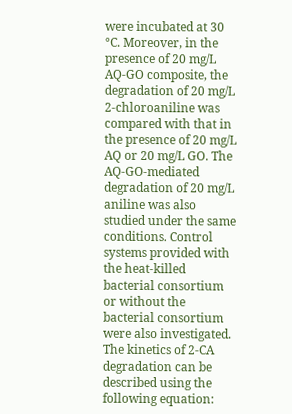were incubated at 30 °C. Moreover, in the presence of 20 mg/L AQ-GO composite, the degradation of 20 mg/L 2-chloroaniline was compared with that in the presence of 20 mg/L AQ or 20 mg/L GO. The AQ-GO-mediated degradation of 20 mg/L aniline was also studied under the same conditions. Control systems provided with the heat-killed bacterial consortium or without the bacterial consortium were also investigated. The kinetics of 2-CA degradation can be described using the following equation: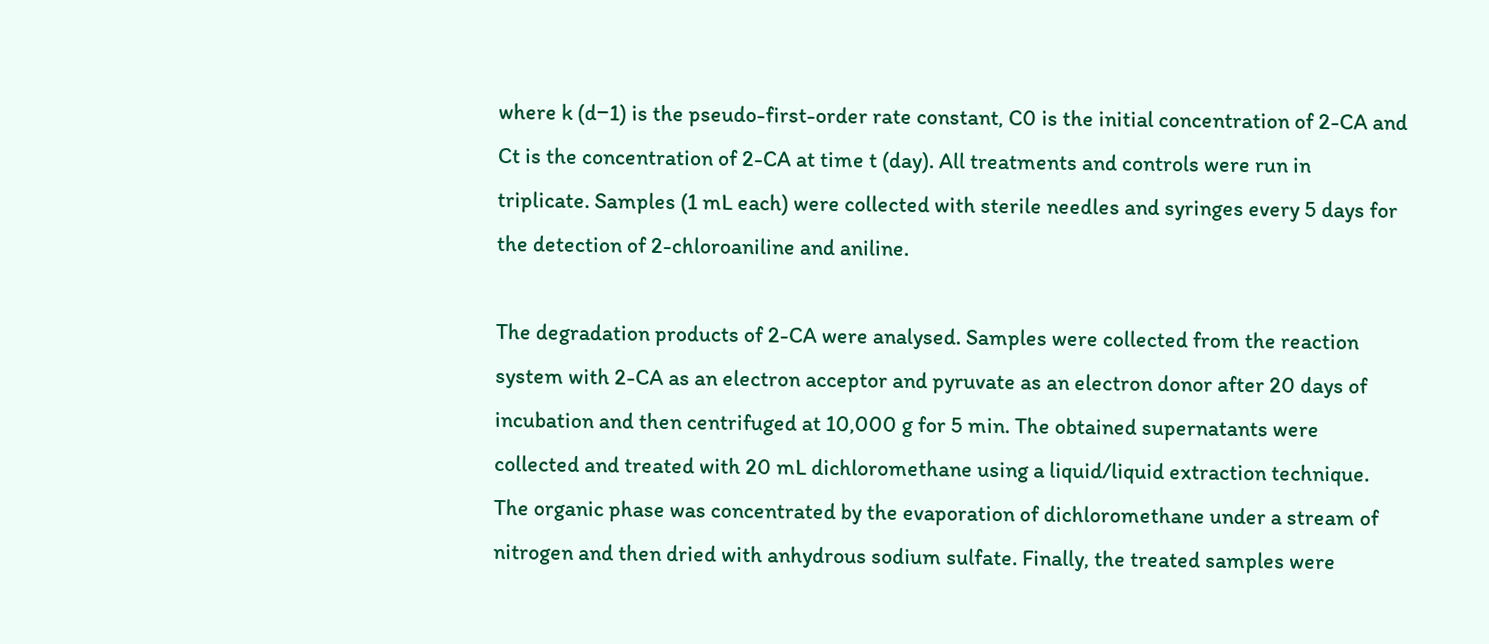where k (d−1) is the pseudo-first-order rate constant, C0 is the initial concentration of 2-CA and Ct is the concentration of 2-CA at time t (day). All treatments and controls were run in triplicate. Samples (1 mL each) were collected with sterile needles and syringes every 5 days for the detection of 2-chloroaniline and aniline.

The degradation products of 2-CA were analysed. Samples were collected from the reaction system with 2-CA as an electron acceptor and pyruvate as an electron donor after 20 days of incubation and then centrifuged at 10,000 g for 5 min. The obtained supernatants were collected and treated with 20 mL dichloromethane using a liquid/liquid extraction technique. The organic phase was concentrated by the evaporation of dichloromethane under a stream of nitrogen and then dried with anhydrous sodium sulfate. Finally, the treated samples were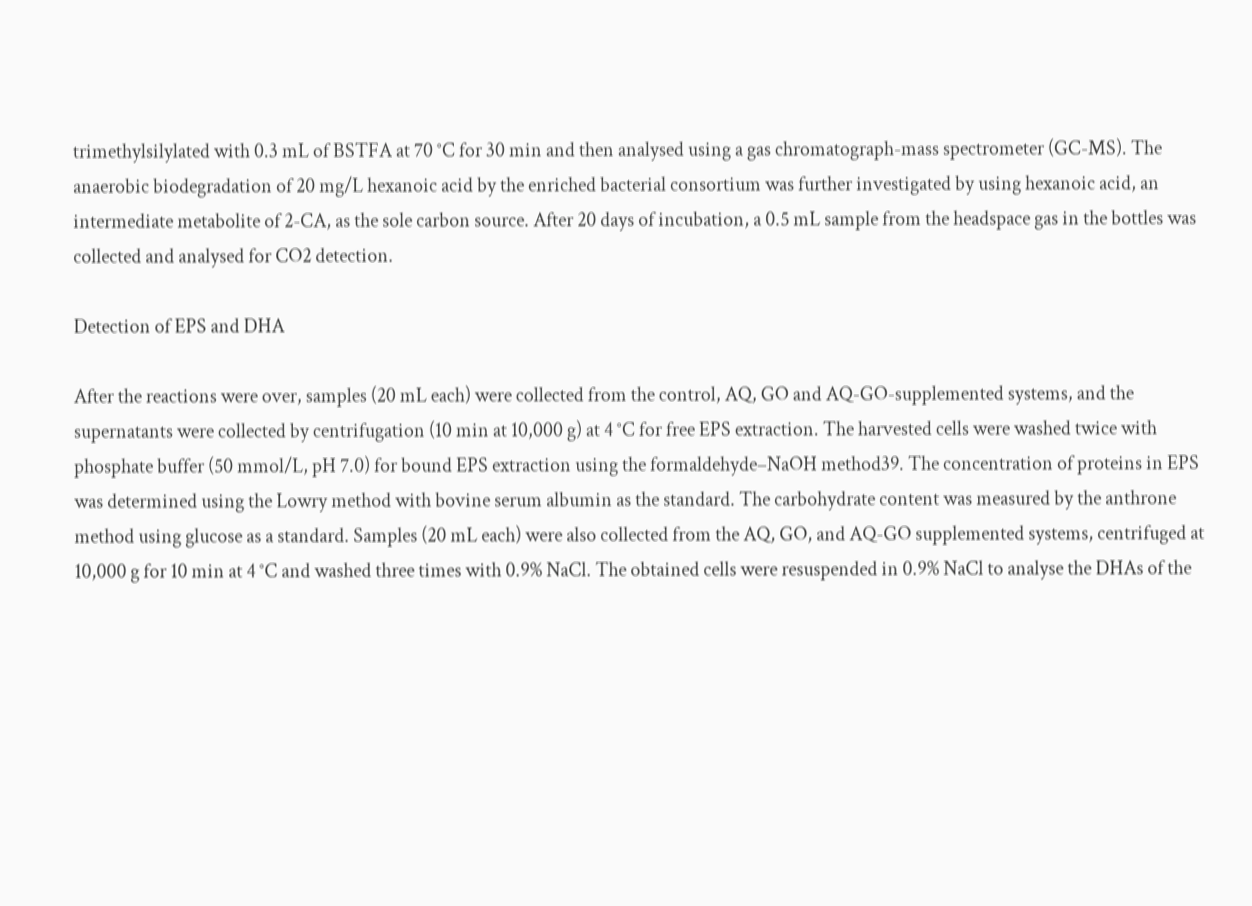trimethylsilylated with 0.3 mL of BSTFA at 70 °C for 30 min and then analysed using a gas chromatograph-mass spectrometer (GC-MS). The anaerobic biodegradation of 20 mg/L hexanoic acid by the enriched bacterial consortium was further investigated by using hexanoic acid, an intermediate metabolite of 2-CA, as the sole carbon source. After 20 days of incubation, a 0.5 mL sample from the headspace gas in the bottles was collected and analysed for CO2 detection.

Detection of EPS and DHA

After the reactions were over, samples (20 mL each) were collected from the control, AQ, GO and AQ-GO-supplemented systems, and the supernatants were collected by centrifugation (10 min at 10,000 g) at 4 °C for free EPS extraction. The harvested cells were washed twice with phosphate buffer (50 mmol/L, pH 7.0) for bound EPS extraction using the formaldehyde–NaOH method39. The concentration of proteins in EPS was determined using the Lowry method with bovine serum albumin as the standard. The carbohydrate content was measured by the anthrone method using glucose as a standard. Samples (20 mL each) were also collected from the AQ, GO, and AQ-GO supplemented systems, centrifuged at 10,000 g for 10 min at 4 °C and washed three times with 0.9% NaCl. The obtained cells were resuspended in 0.9% NaCl to analyse the DHAs of the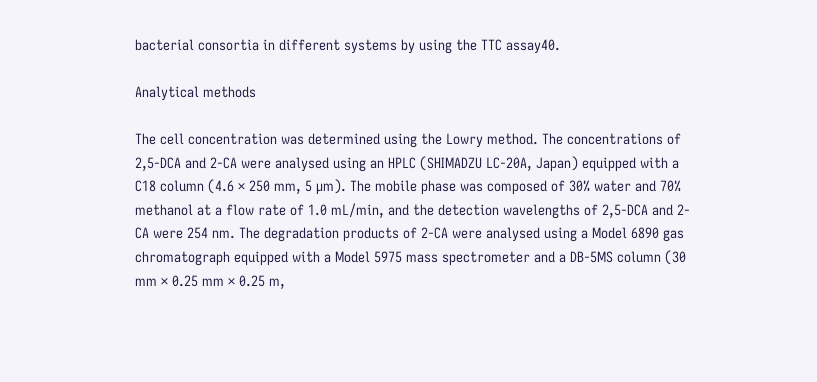bacterial consortia in different systems by using the TTC assay40.

Analytical methods

The cell concentration was determined using the Lowry method. The concentrations of 2,5-DCA and 2-CA were analysed using an HPLC (SHIMADZU LC-20A, Japan) equipped with a C18 column (4.6 × 250 mm, 5 µm). The mobile phase was composed of 30% water and 70% methanol at a flow rate of 1.0 mL/min, and the detection wavelengths of 2,5-DCA and 2-CA were 254 nm. The degradation products of 2-CA were analysed using a Model 6890 gas chromatograph equipped with a Model 5975 mass spectrometer and a DB-5MS column (30 mm × 0.25 mm × 0.25 m,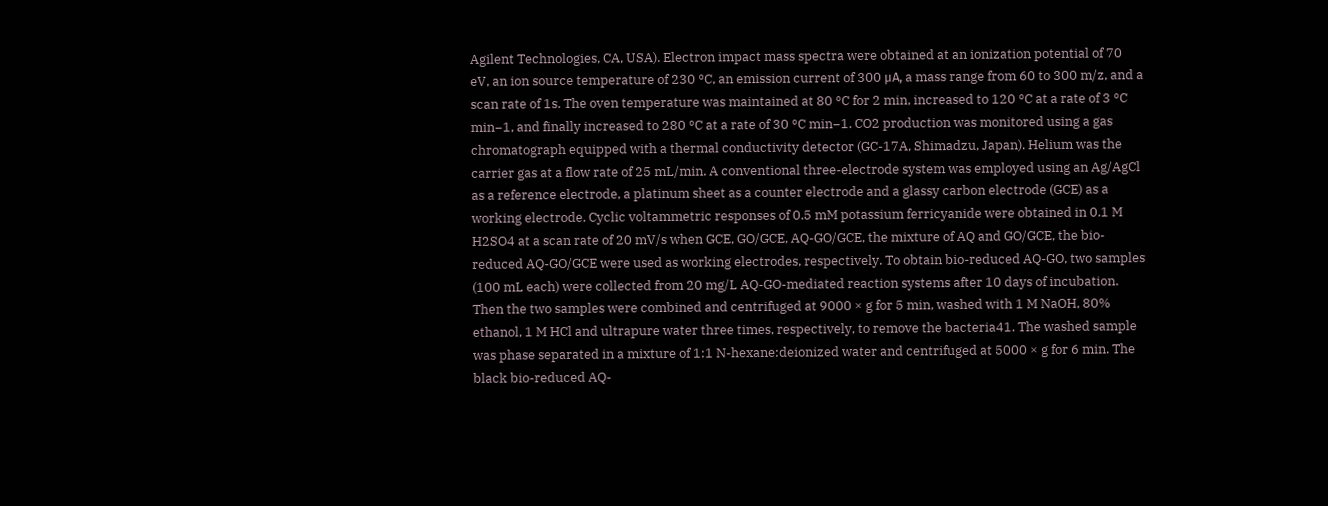Agilent Technologies, CA, USA). Electron impact mass spectra were obtained at an ionization potential of 70 eV, an ion source temperature of 230 °C, an emission current of 300 μA, a mass range from 60 to 300 m/z, and a scan rate of 1s. The oven temperature was maintained at 80 °C for 2 min, increased to 120 °C at a rate of 3 °C min−1, and finally increased to 280 °C at a rate of 30 °C min−1. CO2 production was monitored using a gas chromatograph equipped with a thermal conductivity detector (GC-17A, Shimadzu, Japan). Helium was the carrier gas at a flow rate of 25 mL/min. A conventional three-electrode system was employed using an Ag/AgCl as a reference electrode, a platinum sheet as a counter electrode and a glassy carbon electrode (GCE) as a working electrode. Cyclic voltammetric responses of 0.5 mM potassium ferricyanide were obtained in 0.1 M H2SO4 at a scan rate of 20 mV/s when GCE, GO/GCE, AQ-GO/GCE, the mixture of AQ and GO/GCE, the bio-reduced AQ-GO/GCE were used as working electrodes, respectively. To obtain bio-reduced AQ-GO, two samples (100 mL each) were collected from 20 mg/L AQ-GO-mediated reaction systems after 10 days of incubation. Then the two samples were combined and centrifuged at 9000 × g for 5 min, washed with 1 M NaOH, 80% ethanol, 1 M HCl and ultrapure water three times, respectively, to remove the bacteria41. The washed sample was phase separated in a mixture of 1:1 N-hexane:deionized water and centrifuged at 5000 × g for 6 min. The black bio-reduced AQ-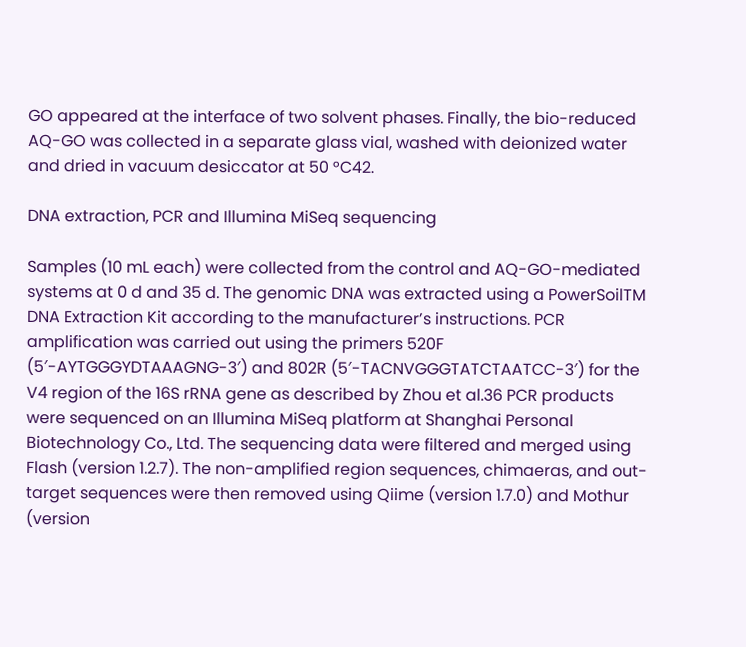GO appeared at the interface of two solvent phases. Finally, the bio-reduced AQ-GO was collected in a separate glass vial, washed with deionized water and dried in vacuum desiccator at 50 °C42.

DNA extraction, PCR and Illumina MiSeq sequencing

Samples (10 mL each) were collected from the control and AQ-GO-mediated systems at 0 d and 35 d. The genomic DNA was extracted using a PowerSoilTM DNA Extraction Kit according to the manufacturer’s instructions. PCR amplification was carried out using the primers 520F (5′-AYTGGGYDTAAAGNG-3′) and 802R (5′-TACNVGGGTATCTAATCC-3′) for the V4 region of the 16S rRNA gene as described by Zhou et al.36 PCR products were sequenced on an Illumina MiSeq platform at Shanghai Personal Biotechnology Co., Ltd. The sequencing data were filtered and merged using Flash (version 1.2.7). The non-amplified region sequences, chimaeras, and out-target sequences were then removed using Qiime (version 1.7.0) and Mothur (version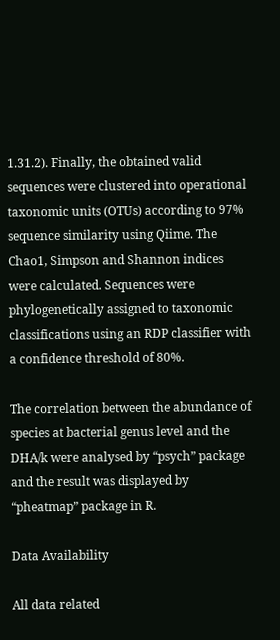1.31.2). Finally, the obtained valid sequences were clustered into operational taxonomic units (OTUs) according to 97% sequence similarity using Qiime. The Chao1, Simpson and Shannon indices were calculated. Sequences were phylogenetically assigned to taxonomic classifications using an RDP classifier with a confidence threshold of 80%.

The correlation between the abundance of species at bacterial genus level and the DHA/k were analysed by “psych” package and the result was displayed by “pheatmap” package in R.

Data Availability

All data related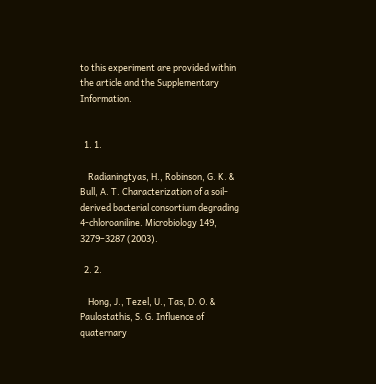to this experiment are provided within the article and the Supplementary Information.


  1. 1.

    Radianingtyas, H., Robinson, G. K. & Bull, A. T. Characterization of a soil-derived bacterial consortium degrading 4-chloroaniline. Microbiology 149, 3279–3287 (2003).

  2. 2.

    Hong, J., Tezel, U., Tas, D. O. & Paulostathis, S. G. Influence of quaternary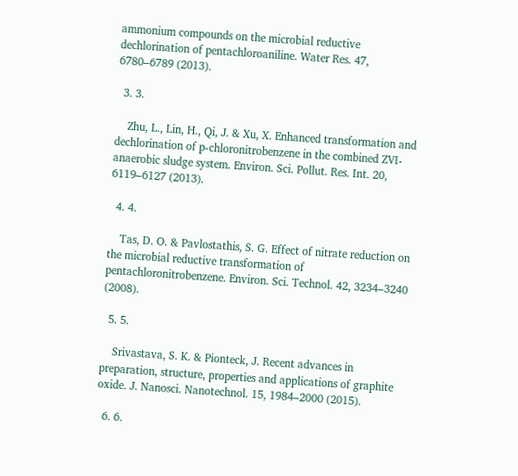ammonium compounds on the microbial reductive dechlorination of pentachloroaniline. Water Res. 47, 6780–6789 (2013).

  3. 3.

    Zhu, L., Lin, H., Qi, J. & Xu, X. Enhanced transformation and dechlorination of p-chloronitrobenzene in the combined ZVI-anaerobic sludge system. Environ. Sci. Pollut. Res. Int. 20, 6119–6127 (2013).

  4. 4.

    Tas, D. O. & Pavlostathis, S. G. Effect of nitrate reduction on the microbial reductive transformation of pentachloronitrobenzene. Environ. Sci. Technol. 42, 3234–3240 (2008).

  5. 5.

    Srivastava, S. K. & Pionteck, J. Recent advances in preparation, structure, properties and applications of graphite oxide. J. Nanosci. Nanotechnol. 15, 1984–2000 (2015).

  6. 6.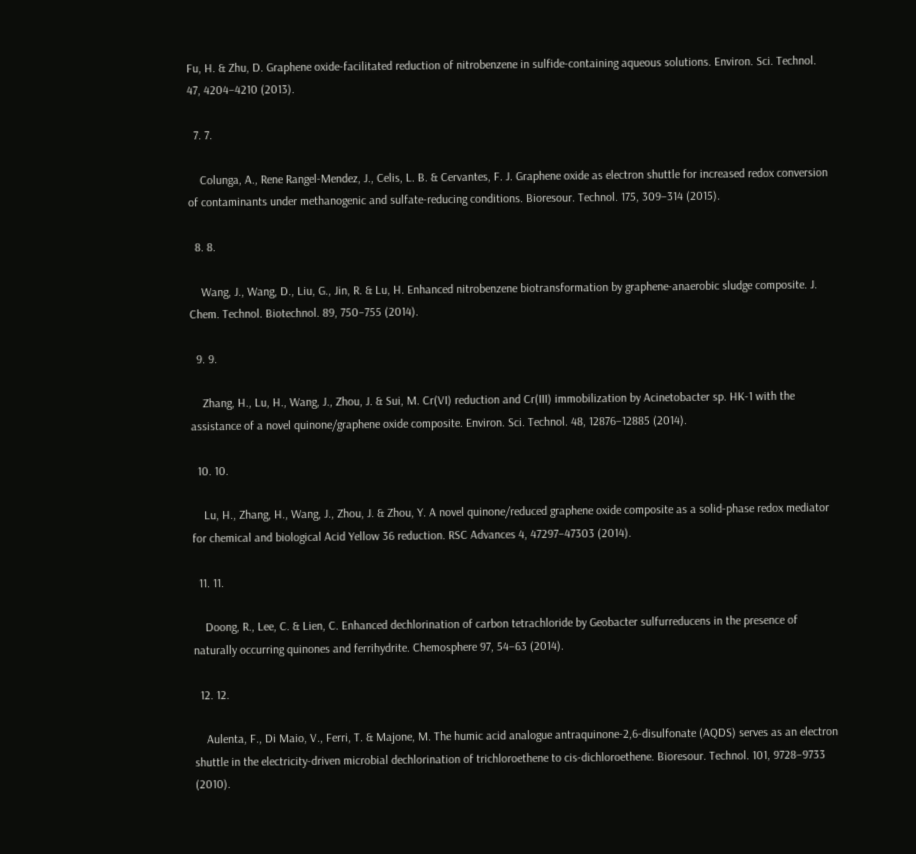Fu, H. & Zhu, D. Graphene oxide-facilitated reduction of nitrobenzene in sulfide-containing aqueous solutions. Environ. Sci. Technol. 47, 4204–4210 (2013).

  7. 7.

    Colunga, A., Rene Rangel-Mendez, J., Celis, L. B. & Cervantes, F. J. Graphene oxide as electron shuttle for increased redox conversion of contaminants under methanogenic and sulfate-reducing conditions. Bioresour. Technol. 175, 309–314 (2015).

  8. 8.

    Wang, J., Wang, D., Liu, G., Jin, R. & Lu, H. Enhanced nitrobenzene biotransformation by graphene-anaerobic sludge composite. J. Chem. Technol. Biotechnol. 89, 750–755 (2014).

  9. 9.

    Zhang, H., Lu, H., Wang, J., Zhou, J. & Sui, M. Cr(VI) reduction and Cr(III) immobilization by Acinetobacter sp. HK-1 with the assistance of a novel quinone/graphene oxide composite. Environ. Sci. Technol. 48, 12876–12885 (2014).

  10. 10.

    Lu, H., Zhang, H., Wang, J., Zhou, J. & Zhou, Y. A novel quinone/reduced graphene oxide composite as a solid-phase redox mediator for chemical and biological Acid Yellow 36 reduction. RSC Advances 4, 47297–47303 (2014).

  11. 11.

    Doong, R., Lee, C. & Lien, C. Enhanced dechlorination of carbon tetrachloride by Geobacter sulfurreducens in the presence of naturally occurring quinones and ferrihydrite. Chemosphere 97, 54–63 (2014).

  12. 12.

    Aulenta, F., Di Maio, V., Ferri, T. & Majone, M. The humic acid analogue antraquinone-2,6-disulfonate (AQDS) serves as an electron shuttle in the electricity-driven microbial dechlorination of trichloroethene to cis-dichloroethene. Bioresour. Technol. 101, 9728–9733 (2010).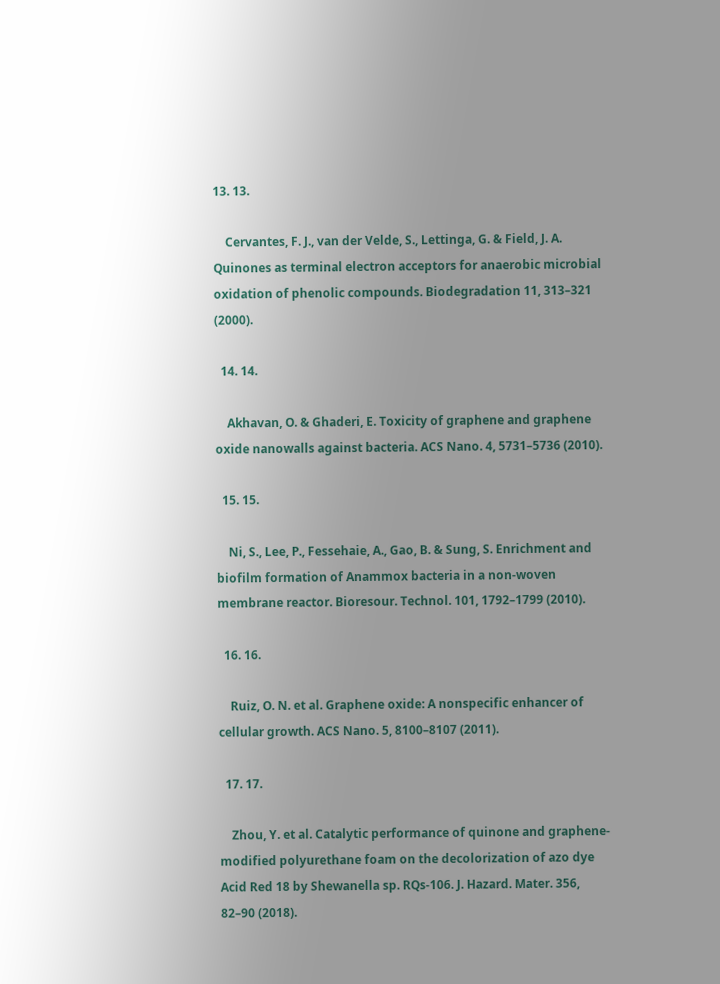13. 13.

    Cervantes, F. J., van der Velde, S., Lettinga, G. & Field, J. A. Quinones as terminal electron acceptors for anaerobic microbial oxidation of phenolic compounds. Biodegradation 11, 313–321 (2000).

  14. 14.

    Akhavan, O. & Ghaderi, E. Toxicity of graphene and graphene oxide nanowalls against bacteria. ACS Nano. 4, 5731–5736 (2010).

  15. 15.

    Ni, S., Lee, P., Fessehaie, A., Gao, B. & Sung, S. Enrichment and biofilm formation of Anammox bacteria in a non-woven membrane reactor. Bioresour. Technol. 101, 1792–1799 (2010).

  16. 16.

    Ruiz, O. N. et al. Graphene oxide: A nonspecific enhancer of cellular growth. ACS Nano. 5, 8100–8107 (2011).

  17. 17.

    Zhou, Y. et al. Catalytic performance of quinone and graphene-modified polyurethane foam on the decolorization of azo dye Acid Red 18 by Shewanella sp. RQs-106. J. Hazard. Mater. 356, 82–90 (2018).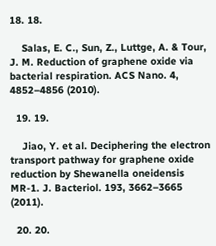18. 18.

    Salas, E. C., Sun, Z., Luttge, A. & Tour, J. M. Reduction of graphene oxide via bacterial respiration. ACS Nano. 4, 4852–4856 (2010).

  19. 19.

    Jiao, Y. et al. Deciphering the electron transport pathway for graphene oxide reduction by Shewanella oneidensis MR-1. J. Bacteriol. 193, 3662–3665 (2011).

  20. 20.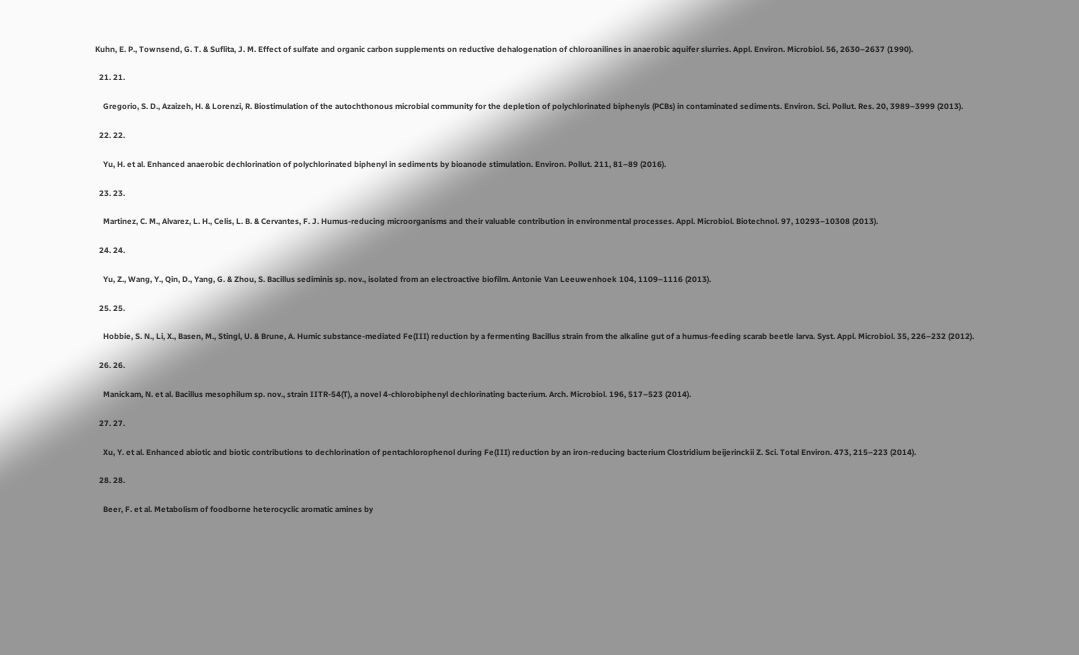Kuhn, E. P., Townsend, G. T. & Suflita, J. M. Effect of sulfate and organic carbon supplements on reductive dehalogenation of chloroanilines in anaerobic aquifer slurries. Appl. Environ. Microbiol. 56, 2630–2637 (1990).

  21. 21.

    Gregorio, S. D., Azaizeh, H. & Lorenzi, R. Biostimulation of the autochthonous microbial community for the depletion of polychlorinated biphenyls (PCBs) in contaminated sediments. Environ. Sci. Pollut. Res. 20, 3989–3999 (2013).

  22. 22.

    Yu, H. et al. Enhanced anaerobic dechlorination of polychlorinated biphenyl in sediments by bioanode stimulation. Environ. Pollut. 211, 81–89 (2016).

  23. 23.

    Martinez, C. M., Alvarez, L. H., Celis, L. B. & Cervantes, F. J. Humus-reducing microorganisms and their valuable contribution in environmental processes. Appl. Microbiol. Biotechnol. 97, 10293–10308 (2013).

  24. 24.

    Yu, Z., Wang, Y., Qin, D., Yang, G. & Zhou, S. Bacillus sediminis sp. nov., isolated from an electroactive biofilm. Antonie Van Leeuwenhoek 104, 1109–1116 (2013).

  25. 25.

    Hobbie, S. N., Li, X., Basen, M., Stingl, U. & Brune, A. Humic substance-mediated Fe(III) reduction by a fermenting Bacillus strain from the alkaline gut of a humus-feeding scarab beetle larva. Syst. Appl. Microbiol. 35, 226–232 (2012).

  26. 26.

    Manickam, N. et al. Bacillus mesophilum sp. nov., strain IITR-54(T), a novel 4-chlorobiphenyl dechlorinating bacterium. Arch. Microbiol. 196, 517–523 (2014).

  27. 27.

    Xu, Y. et al. Enhanced abiotic and biotic contributions to dechlorination of pentachlorophenol during Fe(III) reduction by an iron-reducing bacterium Clostridium beijerinckii Z. Sci. Total Environ. 473, 215–223 (2014).

  28. 28.

    Beer, F. et al. Metabolism of foodborne heterocyclic aromatic amines by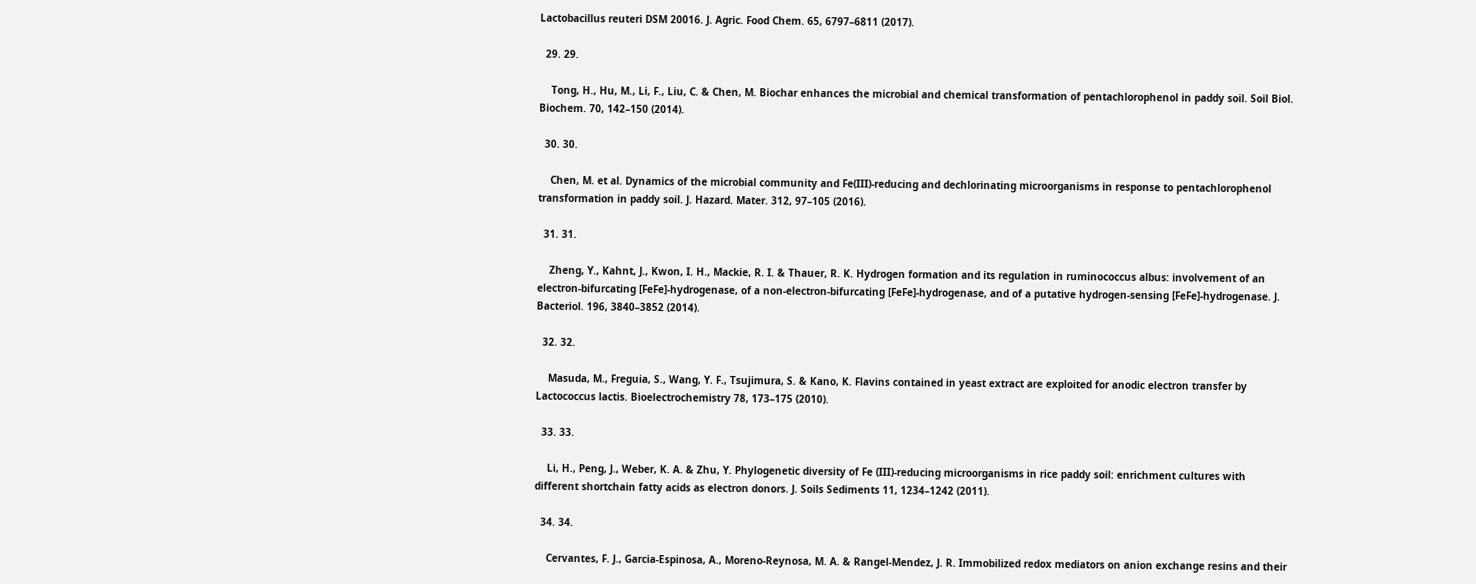Lactobacillus reuteri DSM 20016. J. Agric. Food Chem. 65, 6797–6811 (2017).

  29. 29.

    Tong, H., Hu, M., Li, F., Liu, C. & Chen, M. Biochar enhances the microbial and chemical transformation of pentachlorophenol in paddy soil. Soil Biol. Biochem. 70, 142–150 (2014).

  30. 30.

    Chen, M. et al. Dynamics of the microbial community and Fe(III)-reducing and dechlorinating microorganisms in response to pentachlorophenol transformation in paddy soil. J. Hazard. Mater. 312, 97–105 (2016).

  31. 31.

    Zheng, Y., Kahnt, J., Kwon, I. H., Mackie, R. I. & Thauer, R. K. Hydrogen formation and its regulation in ruminococcus albus: involvement of an electron-bifurcating [FeFe]-hydrogenase, of a non-electron-bifurcating [FeFe]-hydrogenase, and of a putative hydrogen-sensing [FeFe]-hydrogenase. J. Bacteriol. 196, 3840–3852 (2014).

  32. 32.

    Masuda, M., Freguia, S., Wang, Y. F., Tsujimura, S. & Kano, K. Flavins contained in yeast extract are exploited for anodic electron transfer by Lactococcus lactis. Bioelectrochemistry 78, 173–175 (2010).

  33. 33.

    Li, H., Peng, J., Weber, K. A. & Zhu, Y. Phylogenetic diversity of Fe (III)-reducing microorganisms in rice paddy soil: enrichment cultures with different shortchain fatty acids as electron donors. J. Soils Sediments 11, 1234–1242 (2011).

  34. 34.

    Cervantes, F. J., Garcia-Espinosa, A., Moreno-Reynosa, M. A. & Rangel-Mendez, J. R. Immobilized redox mediators on anion exchange resins and their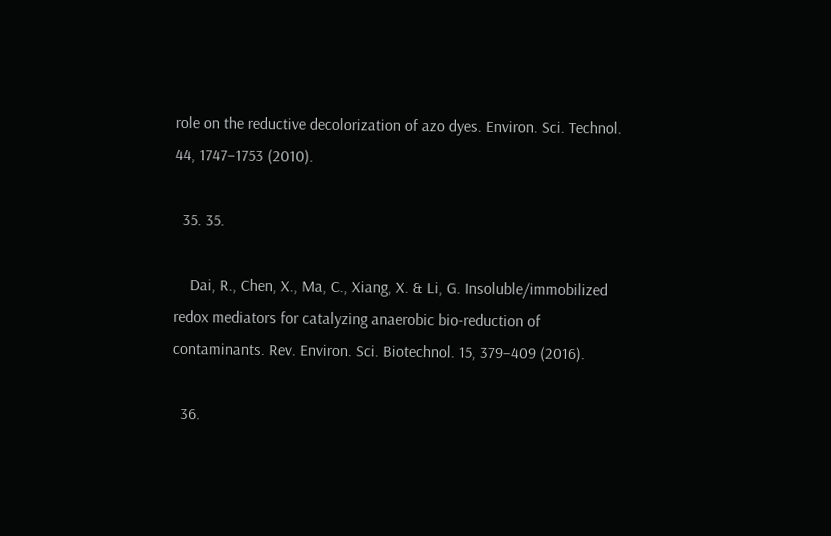role on the reductive decolorization of azo dyes. Environ. Sci. Technol. 44, 1747–1753 (2010).

  35. 35.

    Dai, R., Chen, X., Ma, C., Xiang, X. & Li, G. Insoluble/immobilized redox mediators for catalyzing anaerobic bio-reduction of contaminants. Rev. Environ. Sci. Biotechnol. 15, 379–409 (2016).

  36.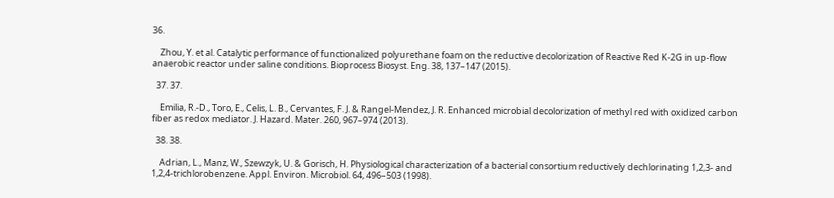36.

    Zhou, Y. et al. Catalytic performance of functionalized polyurethane foam on the reductive decolorization of Reactive Red K-2G in up-flow anaerobic reactor under saline conditions. Bioprocess Biosyst. Eng. 38, 137–147 (2015).

  37. 37.

    Emilia, R.-D., Toro, E., Celis, L. B., Cervantes, F. J. & Rangel-Mendez, J. R. Enhanced microbial decolorization of methyl red with oxidized carbon fiber as redox mediator. J. Hazard. Mater. 260, 967–974 (2013).

  38. 38.

    Adrian, L., Manz, W., Szewzyk, U. & Gorisch, H. Physiological characterization of a bacterial consortium reductively dechlorinating 1,2,3- and 1,2,4-trichlorobenzene. Appl. Environ. Microbiol. 64, 496–503 (1998).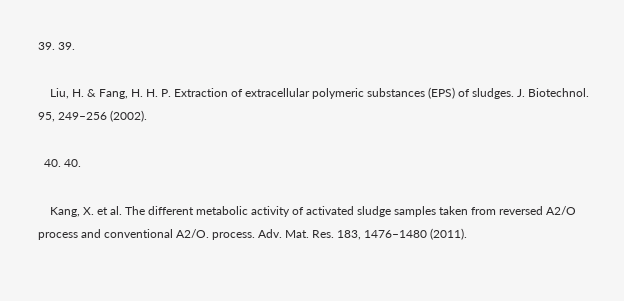39. 39.

    Liu, H. & Fang, H. H. P. Extraction of extracellular polymeric substances (EPS) of sludges. J. Biotechnol. 95, 249–256 (2002).

  40. 40.

    Kang, X. et al. The different metabolic activity of activated sludge samples taken from reversed A2/O process and conventional A2/O. process. Adv. Mat. Res. 183, 1476–1480 (2011).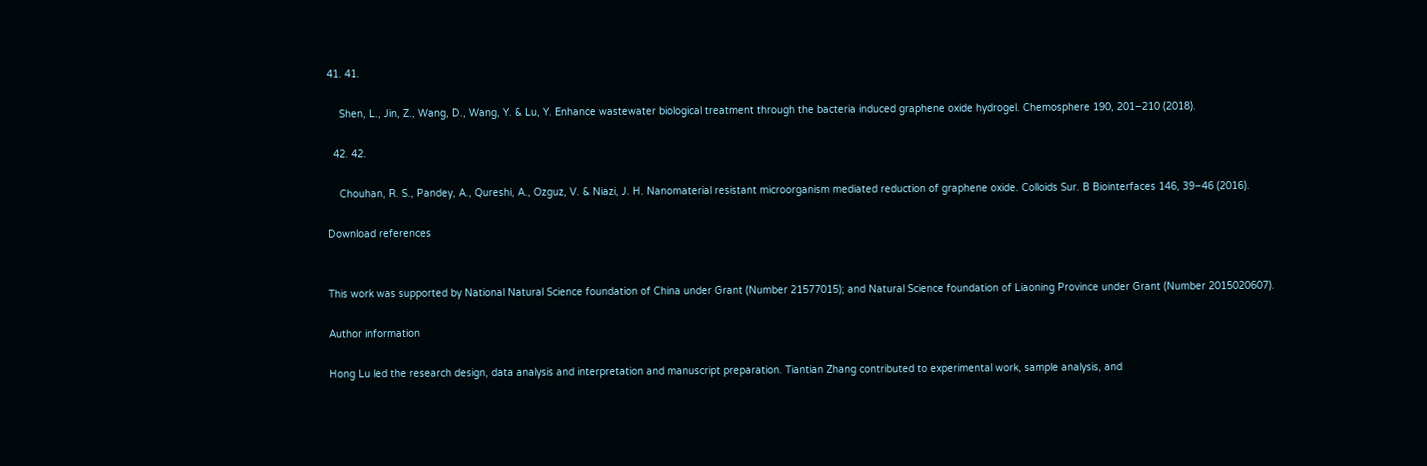41. 41.

    Shen, L., Jin, Z., Wang, D., Wang, Y. & Lu, Y. Enhance wastewater biological treatment through the bacteria induced graphene oxide hydrogel. Chemosphere 190, 201–210 (2018).

  42. 42.

    Chouhan, R. S., Pandey, A., Qureshi, A., Ozguz, V. & Niazi, J. H. Nanomaterial resistant microorganism mediated reduction of graphene oxide. Colloids Sur. B Biointerfaces 146, 39–46 (2016).

Download references


This work was supported by National Natural Science foundation of China under Grant (Number 21577015); and Natural Science foundation of Liaoning Province under Grant (Number 2015020607).

Author information

Hong Lu led the research design, data analysis and interpretation and manuscript preparation. Tiantian Zhang contributed to experimental work, sample analysis, and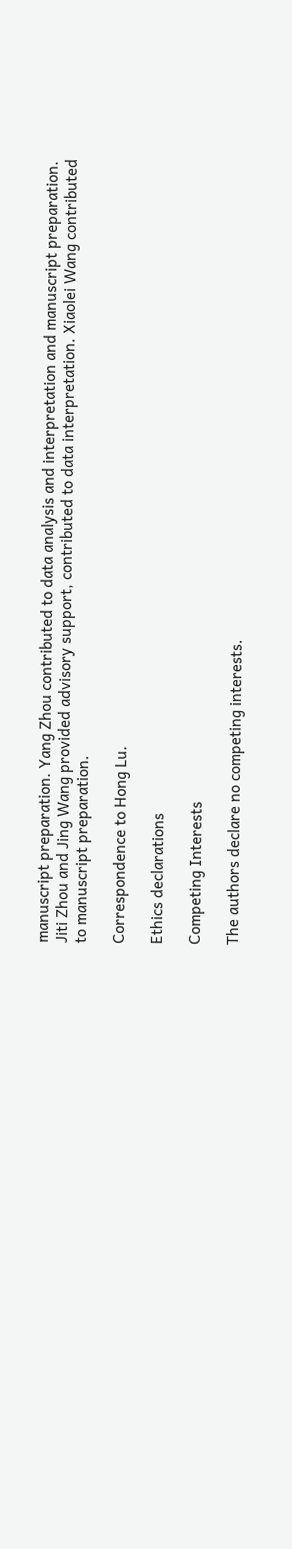manuscript preparation. Yang Zhou contributed to data analysis and interpretation and manuscript preparation. Jiti Zhou and Jing Wang provided advisory support, contributed to data interpretation. Xiaolei Wang contributed to manuscript preparation.

Correspondence to Hong Lu.

Ethics declarations

Competing Interests

The authors declare no competing interests.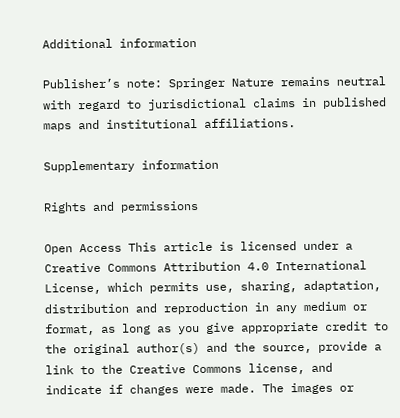Additional information

Publisher’s note: Springer Nature remains neutral with regard to jurisdictional claims in published maps and institutional affiliations.

Supplementary information

Rights and permissions

Open Access This article is licensed under a Creative Commons Attribution 4.0 International License, which permits use, sharing, adaptation, distribution and reproduction in any medium or format, as long as you give appropriate credit to the original author(s) and the source, provide a link to the Creative Commons license, and indicate if changes were made. The images or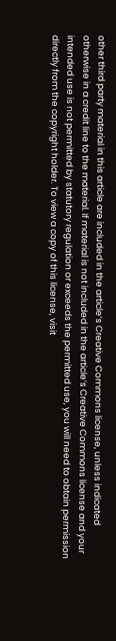other third party material in this article are included in the article’s Creative Commons license, unless indicated otherwise in a credit line to the material. If material is not included in the article’s Creative Commons license and your intended use is not permitted by statutory regulation or exceeds the permitted use, you will need to obtain permission directly from the copyright holder. To view a copy of this license, visit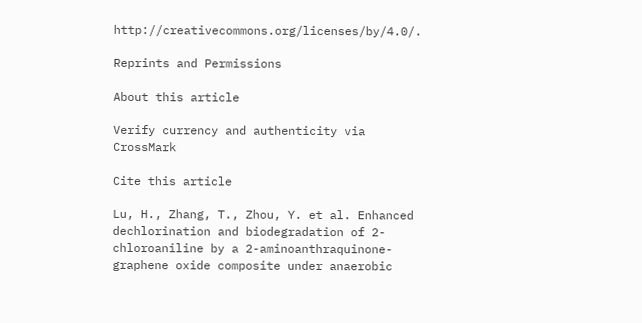http://creativecommons.org/licenses/by/4.0/.

Reprints and Permissions

About this article

Verify currency and authenticity via CrossMark

Cite this article

Lu, H., Zhang, T., Zhou, Y. et al. Enhanced dechlorination and biodegradation of 2-chloroaniline by a 2-aminoanthraquinone-graphene oxide composite under anaerobic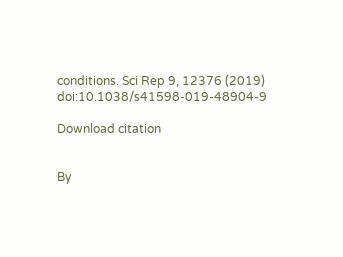conditions. Sci Rep 9, 12376 (2019) doi:10.1038/s41598-019-48904-9

Download citation


By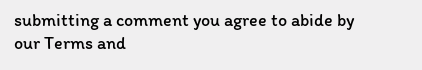submitting a comment you agree to abide by our Terms and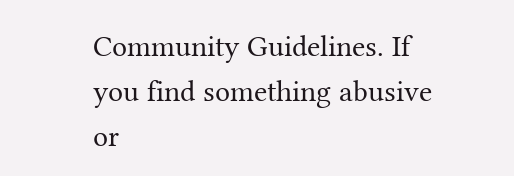Community Guidelines. If you find something abusive or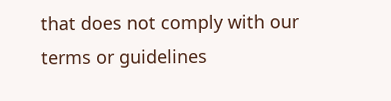that does not comply with our terms or guidelines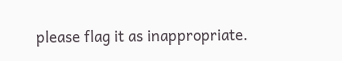please flag it as inappropriate.